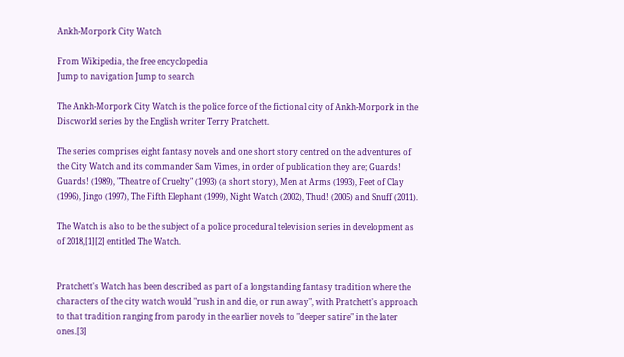Ankh-Morpork City Watch

From Wikipedia, the free encyclopedia
Jump to navigation Jump to search

The Ankh-Morpork City Watch is the police force of the fictional city of Ankh-Morpork in the Discworld series by the English writer Terry Pratchett.

The series comprises eight fantasy novels and one short story centred on the adventures of the City Watch and its commander Sam Vimes, in order of publication they are; Guards! Guards! (1989), "Theatre of Cruelty" (1993) (a short story), Men at Arms (1993), Feet of Clay (1996), Jingo (1997), The Fifth Elephant (1999), Night Watch (2002), Thud! (2005) and Snuff (2011).

The Watch is also to be the subject of a police procedural television series in development as of 2018,[1][2] entitled The Watch.


Pratchett's Watch has been described as part of a longstanding fantasy tradition where the characters of the city watch would "rush in and die, or run away", with Pratchett's approach to that tradition ranging from parody in the earlier novels to "deeper satire" in the later ones.[3]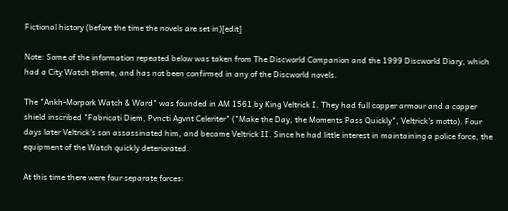Fictional history (before the time the novels are set in)[edit]

Note: Some of the information repeated below was taken from The Discworld Companion and the 1999 Discworld Diary, which had a City Watch theme, and has not been confirmed in any of the Discworld novels.

The "Ankh-Morpork Watch & Ward" was founded in AM 1561 by King Veltrick I. They had full copper armour and a copper shield inscribed "Fabricati Diem, Pvncti Agvnt Celeriter" ("Make the Day, the Moments Pass Quickly", Veltrick's motto). Four days later Veltrick's son assassinated him, and became Veltrick II. Since he had little interest in maintaining a police force, the equipment of the Watch quickly deteriorated.

At this time there were four separate forces: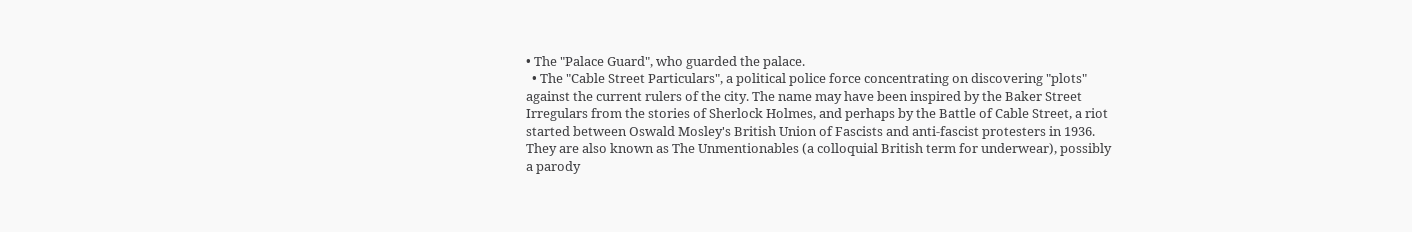• The "Palace Guard", who guarded the palace.
  • The "Cable Street Particulars", a political police force concentrating on discovering "plots" against the current rulers of the city. The name may have been inspired by the Baker Street Irregulars from the stories of Sherlock Holmes, and perhaps by the Battle of Cable Street, a riot started between Oswald Mosley's British Union of Fascists and anti-fascist protesters in 1936. They are also known as The Unmentionables (a colloquial British term for underwear), possibly a parody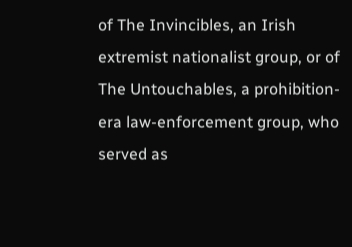of The Invincibles, an Irish extremist nationalist group, or of The Untouchables, a prohibition-era law-enforcement group, who served as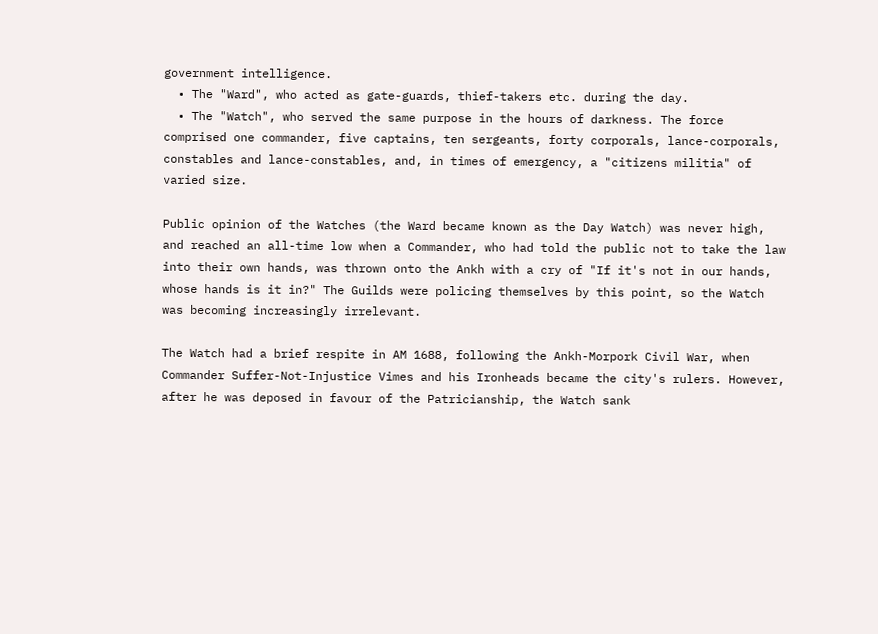government intelligence.
  • The "Ward", who acted as gate-guards, thief-takers etc. during the day.
  • The "Watch", who served the same purpose in the hours of darkness. The force comprised one commander, five captains, ten sergeants, forty corporals, lance-corporals, constables and lance-constables, and, in times of emergency, a "citizens militia" of varied size.

Public opinion of the Watches (the Ward became known as the Day Watch) was never high, and reached an all-time low when a Commander, who had told the public not to take the law into their own hands, was thrown onto the Ankh with a cry of "If it's not in our hands, whose hands is it in?" The Guilds were policing themselves by this point, so the Watch was becoming increasingly irrelevant.

The Watch had a brief respite in AM 1688, following the Ankh-Morpork Civil War, when Commander Suffer-Not-Injustice Vimes and his Ironheads became the city's rulers. However, after he was deposed in favour of the Patricianship, the Watch sank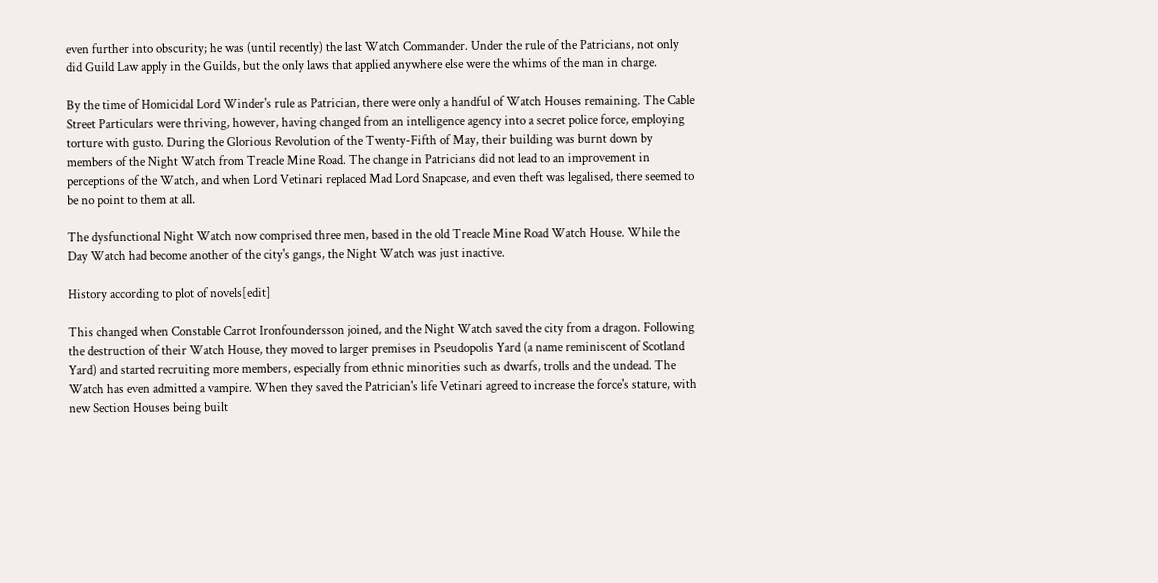even further into obscurity; he was (until recently) the last Watch Commander. Under the rule of the Patricians, not only did Guild Law apply in the Guilds, but the only laws that applied anywhere else were the whims of the man in charge.

By the time of Homicidal Lord Winder's rule as Patrician, there were only a handful of Watch Houses remaining. The Cable Street Particulars were thriving, however, having changed from an intelligence agency into a secret police force, employing torture with gusto. During the Glorious Revolution of the Twenty-Fifth of May, their building was burnt down by members of the Night Watch from Treacle Mine Road. The change in Patricians did not lead to an improvement in perceptions of the Watch, and when Lord Vetinari replaced Mad Lord Snapcase, and even theft was legalised, there seemed to be no point to them at all.

The dysfunctional Night Watch now comprised three men, based in the old Treacle Mine Road Watch House. While the Day Watch had become another of the city's gangs, the Night Watch was just inactive.

History according to plot of novels[edit]

This changed when Constable Carrot Ironfoundersson joined, and the Night Watch saved the city from a dragon. Following the destruction of their Watch House, they moved to larger premises in Pseudopolis Yard (a name reminiscent of Scotland Yard) and started recruiting more members, especially from ethnic minorities such as dwarfs, trolls and the undead. The Watch has even admitted a vampire. When they saved the Patrician's life Vetinari agreed to increase the force's stature, with new Section Houses being built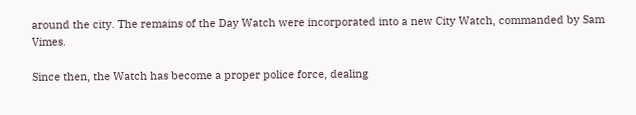around the city. The remains of the Day Watch were incorporated into a new City Watch, commanded by Sam Vimes.

Since then, the Watch has become a proper police force, dealing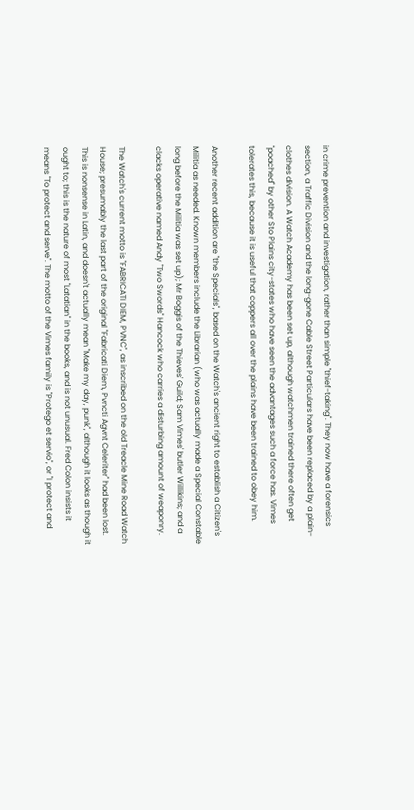in crime prevention and investigation, rather than simple "thief-taking". They now have a forensics section, a Traffic Division and the long-gone Cable Street Particulars have been replaced by a plain-clothes division. A Watch Academy has been set up, although watchmen trained there often get "poached" by other Sto Plains city-states who have seen the advantages such a force has. Vimes tolerates this, because it is useful that coppers all over the plains have been trained to obey him.

Another recent addition are "the Specials", based on the Watch's ancient right to establish a Citizen's Militia as needed. Known members include the Librarian (who was actually made a Special Constable long before the Militia was set up); Mr Boggis of the Thieves' Guild; Sam Vimes' butler Willikins; and a clacks operative named Andy "Two Swords" Hancock who carries a disturbing amount of weaponry.

The Watch's current motto is "FABRICATI DIEM, PVNC", as inscribed on the old Treacle Mine Road Watch House; presumably the last part of the original "Fabricati Diem, Pvncti Agvnt Celeriter" had been lost. This is nonsense in Latin, and doesn't actually mean "Make my day, punk", although it looks as though it ought to; this is the nature of most "Latatian" in the books, and is not unusual. Fred Colon insists it means "To protect and serve". The motto of the Vimes family is "Protego et servio", or "I protect and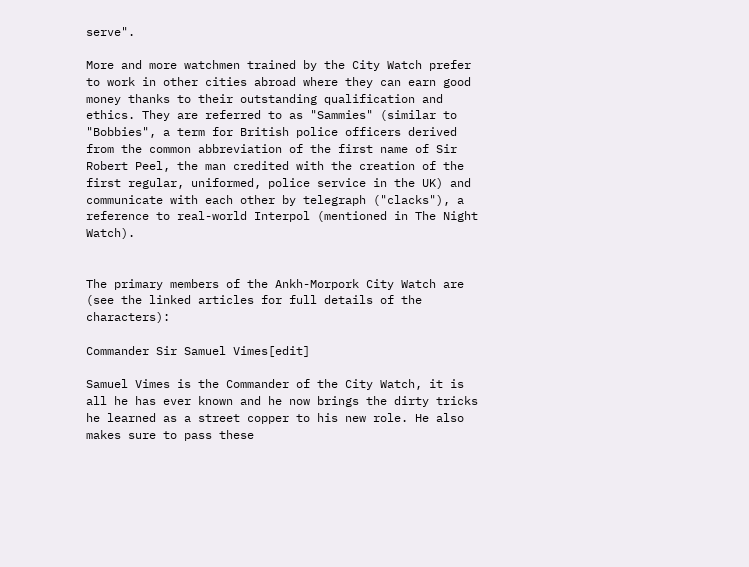serve".

More and more watchmen trained by the City Watch prefer to work in other cities abroad where they can earn good money thanks to their outstanding qualification and ethics. They are referred to as "Sammies" (similar to "Bobbies", a term for British police officers derived from the common abbreviation of the first name of Sir Robert Peel, the man credited with the creation of the first regular, uniformed, police service in the UK) and communicate with each other by telegraph ("clacks"), a reference to real-world Interpol (mentioned in The Night Watch).


The primary members of the Ankh-Morpork City Watch are (see the linked articles for full details of the characters):

Commander Sir Samuel Vimes[edit]

Samuel Vimes is the Commander of the City Watch, it is all he has ever known and he now brings the dirty tricks he learned as a street copper to his new role. He also makes sure to pass these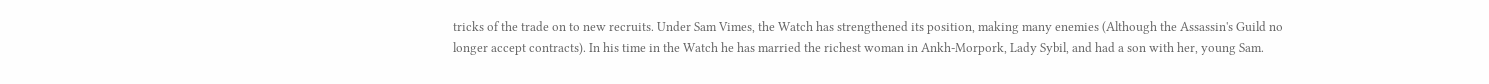tricks of the trade on to new recruits. Under Sam Vimes, the Watch has strengthened its position, making many enemies (Although the Assassin's Guild no longer accept contracts). In his time in the Watch he has married the richest woman in Ankh-Morpork, Lady Sybil, and had a son with her, young Sam.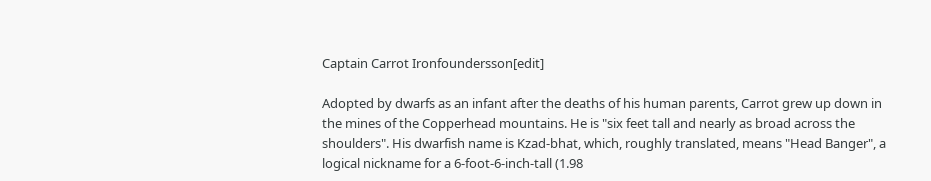Captain Carrot Ironfoundersson[edit]

Adopted by dwarfs as an infant after the deaths of his human parents, Carrot grew up down in the mines of the Copperhead mountains. He is "six feet tall and nearly as broad across the shoulders". His dwarfish name is Kzad-bhat, which, roughly translated, means "Head Banger", a logical nickname for a 6-foot-6-inch-tall (1.98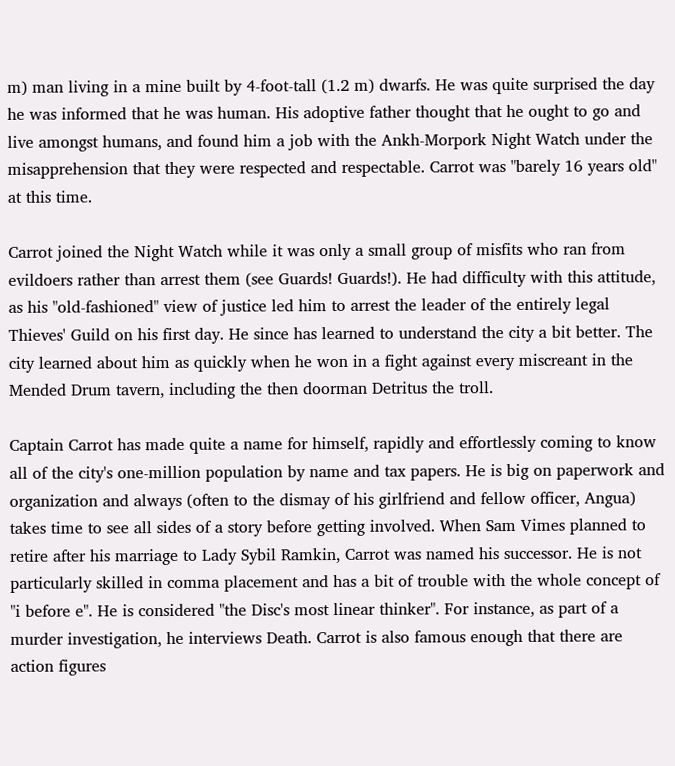m) man living in a mine built by 4-foot-tall (1.2 m) dwarfs. He was quite surprised the day he was informed that he was human. His adoptive father thought that he ought to go and live amongst humans, and found him a job with the Ankh-Morpork Night Watch under the misapprehension that they were respected and respectable. Carrot was "barely 16 years old" at this time.

Carrot joined the Night Watch while it was only a small group of misfits who ran from evildoers rather than arrest them (see Guards! Guards!). He had difficulty with this attitude, as his "old-fashioned" view of justice led him to arrest the leader of the entirely legal Thieves' Guild on his first day. He since has learned to understand the city a bit better. The city learned about him as quickly when he won in a fight against every miscreant in the Mended Drum tavern, including the then doorman Detritus the troll.

Captain Carrot has made quite a name for himself, rapidly and effortlessly coming to know all of the city's one-million population by name and tax papers. He is big on paperwork and organization and always (often to the dismay of his girlfriend and fellow officer, Angua) takes time to see all sides of a story before getting involved. When Sam Vimes planned to retire after his marriage to Lady Sybil Ramkin, Carrot was named his successor. He is not particularly skilled in comma placement and has a bit of trouble with the whole concept of "i before e". He is considered "the Disc's most linear thinker". For instance, as part of a murder investigation, he interviews Death. Carrot is also famous enough that there are action figures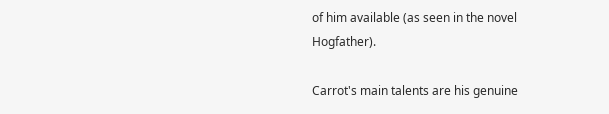of him available (as seen in the novel Hogfather).

Carrot's main talents are his genuine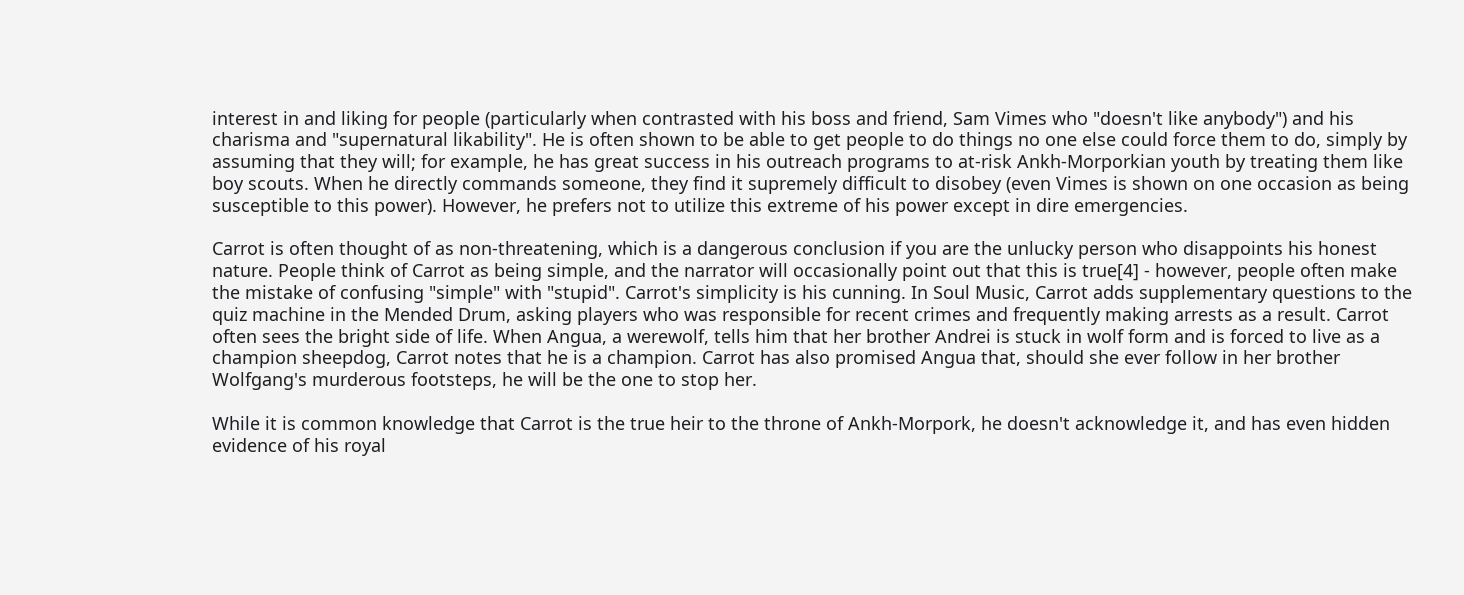interest in and liking for people (particularly when contrasted with his boss and friend, Sam Vimes who "doesn't like anybody") and his charisma and "supernatural likability". He is often shown to be able to get people to do things no one else could force them to do, simply by assuming that they will; for example, he has great success in his outreach programs to at-risk Ankh-Morporkian youth by treating them like boy scouts. When he directly commands someone, they find it supremely difficult to disobey (even Vimes is shown on one occasion as being susceptible to this power). However, he prefers not to utilize this extreme of his power except in dire emergencies.

Carrot is often thought of as non-threatening, which is a dangerous conclusion if you are the unlucky person who disappoints his honest nature. People think of Carrot as being simple, and the narrator will occasionally point out that this is true[4] - however, people often make the mistake of confusing "simple" with "stupid". Carrot's simplicity is his cunning. In Soul Music, Carrot adds supplementary questions to the quiz machine in the Mended Drum, asking players who was responsible for recent crimes and frequently making arrests as a result. Carrot often sees the bright side of life. When Angua, a werewolf, tells him that her brother Andrei is stuck in wolf form and is forced to live as a champion sheepdog, Carrot notes that he is a champion. Carrot has also promised Angua that, should she ever follow in her brother Wolfgang's murderous footsteps, he will be the one to stop her.

While it is common knowledge that Carrot is the true heir to the throne of Ankh-Morpork, he doesn't acknowledge it, and has even hidden evidence of his royal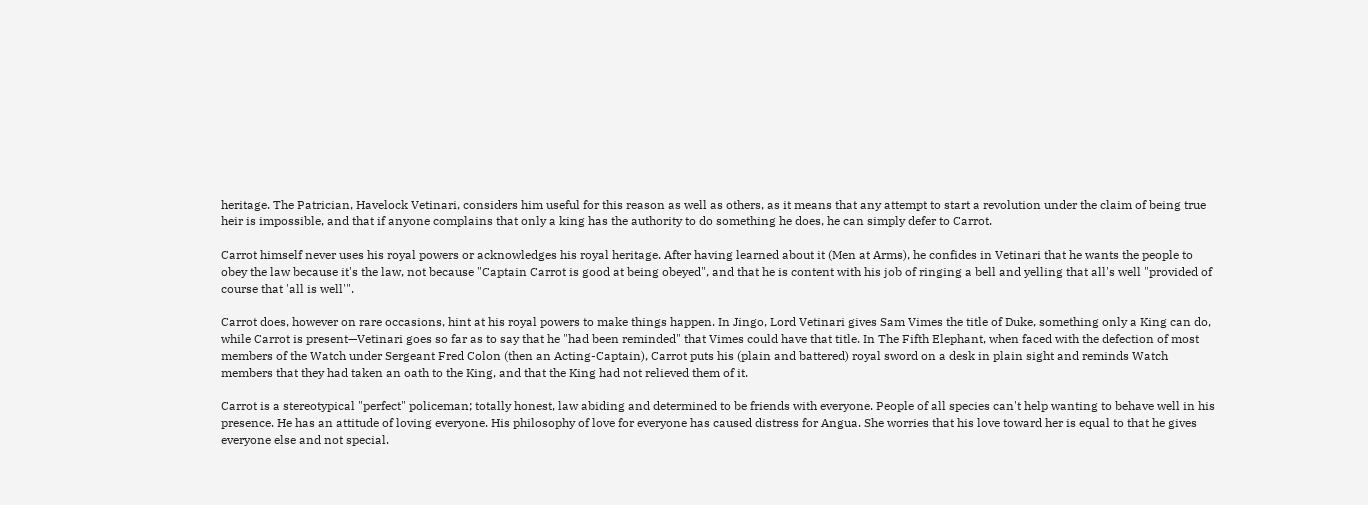heritage. The Patrician, Havelock Vetinari, considers him useful for this reason as well as others, as it means that any attempt to start a revolution under the claim of being true heir is impossible, and that if anyone complains that only a king has the authority to do something he does, he can simply defer to Carrot.

Carrot himself never uses his royal powers or acknowledges his royal heritage. After having learned about it (Men at Arms), he confides in Vetinari that he wants the people to obey the law because it's the law, not because "Captain Carrot is good at being obeyed", and that he is content with his job of ringing a bell and yelling that all's well "provided of course that 'all is well'".

Carrot does, however on rare occasions, hint at his royal powers to make things happen. In Jingo, Lord Vetinari gives Sam Vimes the title of Duke, something only a King can do, while Carrot is present—Vetinari goes so far as to say that he "had been reminded" that Vimes could have that title. In The Fifth Elephant, when faced with the defection of most members of the Watch under Sergeant Fred Colon (then an Acting-Captain), Carrot puts his (plain and battered) royal sword on a desk in plain sight and reminds Watch members that they had taken an oath to the King, and that the King had not relieved them of it.

Carrot is a stereotypical "perfect" policeman; totally honest, law abiding and determined to be friends with everyone. People of all species can't help wanting to behave well in his presence. He has an attitude of loving everyone. His philosophy of love for everyone has caused distress for Angua. She worries that his love toward her is equal to that he gives everyone else and not special.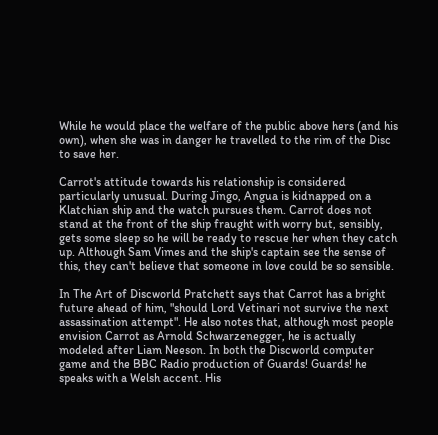While he would place the welfare of the public above hers (and his own), when she was in danger he travelled to the rim of the Disc to save her.

Carrot's attitude towards his relationship is considered particularly unusual. During Jingo, Angua is kidnapped on a Klatchian ship and the watch pursues them. Carrot does not stand at the front of the ship fraught with worry but, sensibly, gets some sleep so he will be ready to rescue her when they catch up. Although Sam Vimes and the ship's captain see the sense of this, they can't believe that someone in love could be so sensible.

In The Art of Discworld Pratchett says that Carrot has a bright future ahead of him, "should Lord Vetinari not survive the next assassination attempt". He also notes that, although most people envision Carrot as Arnold Schwarzenegger, he is actually modeled after Liam Neeson. In both the Discworld computer game and the BBC Radio production of Guards! Guards! he speaks with a Welsh accent. His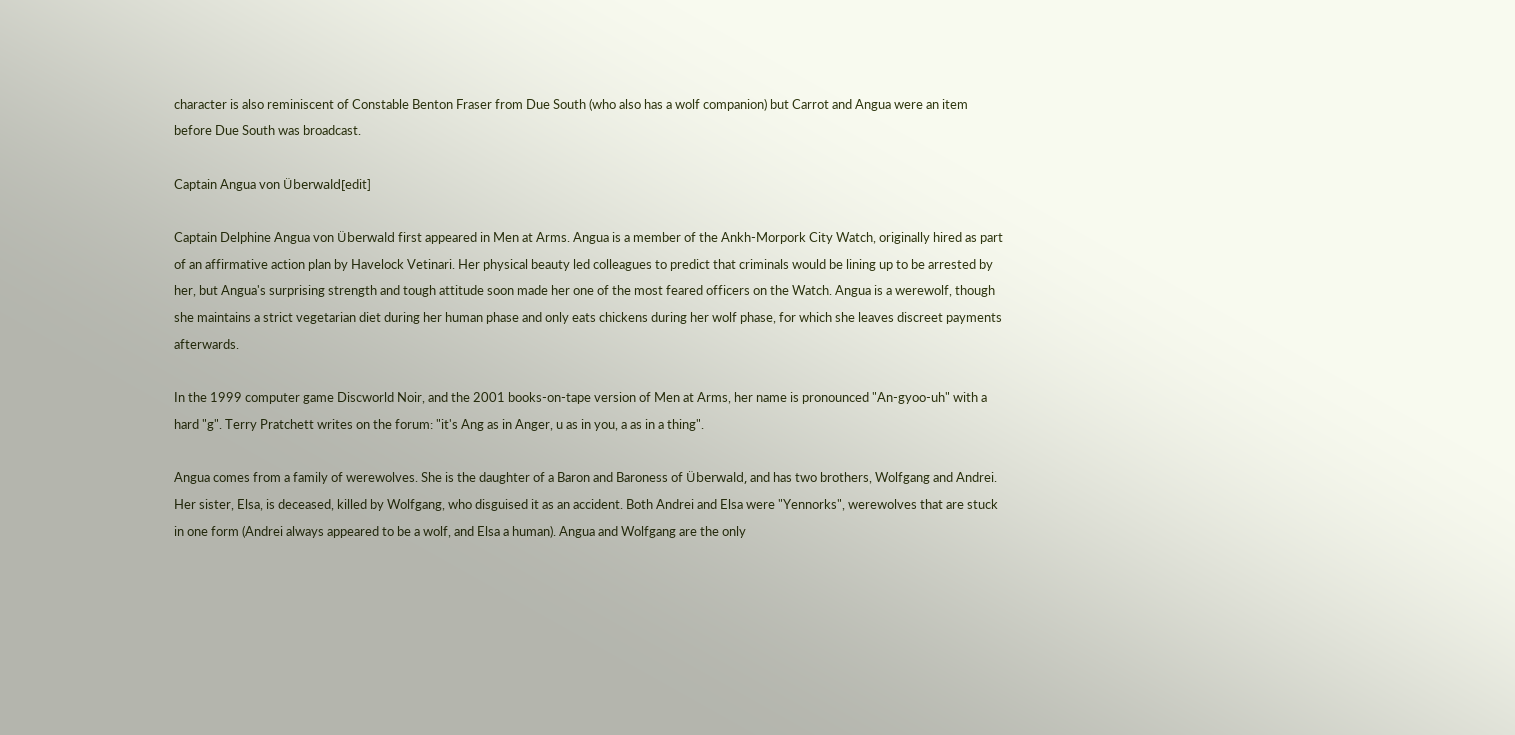character is also reminiscent of Constable Benton Fraser from Due South (who also has a wolf companion) but Carrot and Angua were an item before Due South was broadcast.

Captain Angua von Überwald[edit]

Captain Delphine Angua von Überwald first appeared in Men at Arms. Angua is a member of the Ankh-Morpork City Watch, originally hired as part of an affirmative action plan by Havelock Vetinari. Her physical beauty led colleagues to predict that criminals would be lining up to be arrested by her, but Angua's surprising strength and tough attitude soon made her one of the most feared officers on the Watch. Angua is a werewolf, though she maintains a strict vegetarian diet during her human phase and only eats chickens during her wolf phase, for which she leaves discreet payments afterwards.

In the 1999 computer game Discworld Noir, and the 2001 books-on-tape version of Men at Arms, her name is pronounced "An-gyoo-uh" with a hard "g". Terry Pratchett writes on the forum: "it's Ang as in Anger, u as in you, a as in a thing".

Angua comes from a family of werewolves. She is the daughter of a Baron and Baroness of Überwald, and has two brothers, Wolfgang and Andrei. Her sister, Elsa, is deceased, killed by Wolfgang, who disguised it as an accident. Both Andrei and Elsa were "Yennorks", werewolves that are stuck in one form (Andrei always appeared to be a wolf, and Elsa a human). Angua and Wolfgang are the only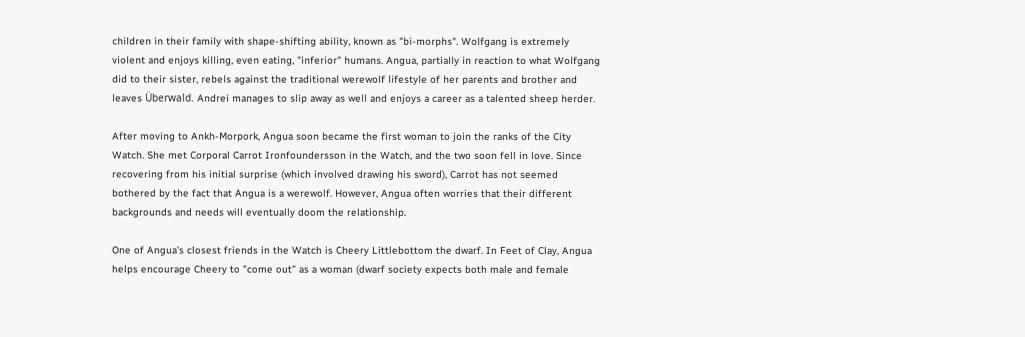children in their family with shape-shifting ability, known as "bi-morphs". Wolfgang is extremely violent and enjoys killing, even eating, "inferior" humans. Angua, partially in reaction to what Wolfgang did to their sister, rebels against the traditional werewolf lifestyle of her parents and brother and leaves Überwald. Andrei manages to slip away as well and enjoys a career as a talented sheep herder.

After moving to Ankh-Morpork, Angua soon became the first woman to join the ranks of the City Watch. She met Corporal Carrot Ironfoundersson in the Watch, and the two soon fell in love. Since recovering from his initial surprise (which involved drawing his sword), Carrot has not seemed bothered by the fact that Angua is a werewolf. However, Angua often worries that their different backgrounds and needs will eventually doom the relationship.

One of Angua's closest friends in the Watch is Cheery Littlebottom the dwarf. In Feet of Clay, Angua helps encourage Cheery to "come out" as a woman (dwarf society expects both male and female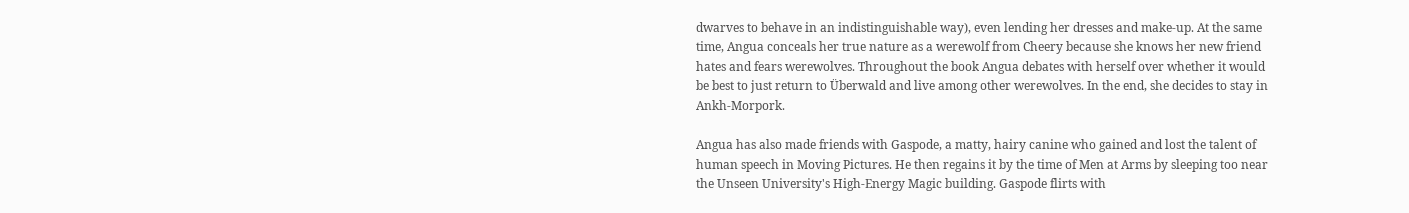dwarves to behave in an indistinguishable way), even lending her dresses and make-up. At the same time, Angua conceals her true nature as a werewolf from Cheery because she knows her new friend hates and fears werewolves. Throughout the book Angua debates with herself over whether it would be best to just return to Überwald and live among other werewolves. In the end, she decides to stay in Ankh-Morpork.

Angua has also made friends with Gaspode, a matty, hairy canine who gained and lost the talent of human speech in Moving Pictures. He then regains it by the time of Men at Arms by sleeping too near the Unseen University's High-Energy Magic building. Gaspode flirts with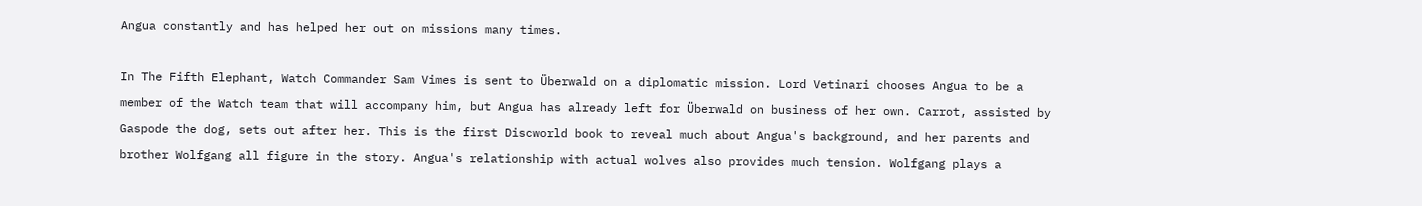Angua constantly and has helped her out on missions many times.

In The Fifth Elephant, Watch Commander Sam Vimes is sent to Überwald on a diplomatic mission. Lord Vetinari chooses Angua to be a member of the Watch team that will accompany him, but Angua has already left for Überwald on business of her own. Carrot, assisted by Gaspode the dog, sets out after her. This is the first Discworld book to reveal much about Angua's background, and her parents and brother Wolfgang all figure in the story. Angua's relationship with actual wolves also provides much tension. Wolfgang plays a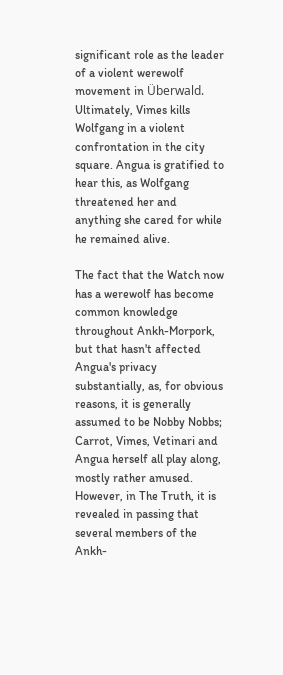significant role as the leader of a violent werewolf movement in Überwald. Ultimately, Vimes kills Wolfgang in a violent confrontation in the city square. Angua is gratified to hear this, as Wolfgang threatened her and anything she cared for while he remained alive.

The fact that the Watch now has a werewolf has become common knowledge throughout Ankh-Morpork, but that hasn't affected Angua's privacy substantially, as, for obvious reasons, it is generally assumed to be Nobby Nobbs; Carrot, Vimes, Vetinari and Angua herself all play along, mostly rather amused. However, in The Truth, it is revealed in passing that several members of the Ankh-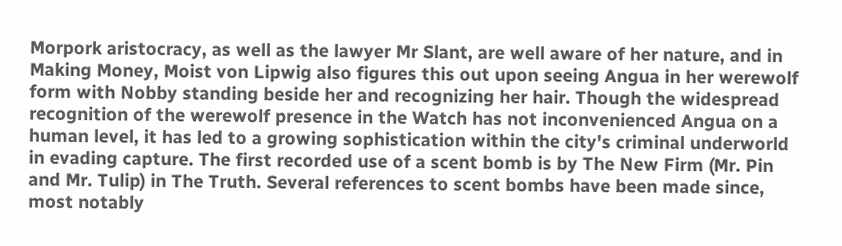Morpork aristocracy, as well as the lawyer Mr Slant, are well aware of her nature, and in Making Money, Moist von Lipwig also figures this out upon seeing Angua in her werewolf form with Nobby standing beside her and recognizing her hair. Though the widespread recognition of the werewolf presence in the Watch has not inconvenienced Angua on a human level, it has led to a growing sophistication within the city's criminal underworld in evading capture. The first recorded use of a scent bomb is by The New Firm (Mr. Pin and Mr. Tulip) in The Truth. Several references to scent bombs have been made since, most notably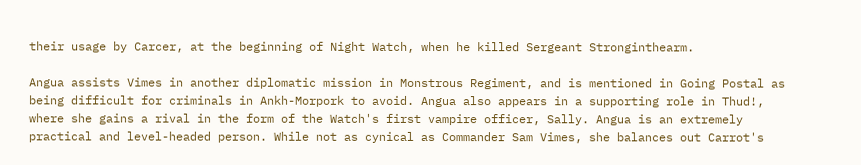their usage by Carcer, at the beginning of Night Watch, when he killed Sergeant Stronginthearm.

Angua assists Vimes in another diplomatic mission in Monstrous Regiment, and is mentioned in Going Postal as being difficult for criminals in Ankh-Morpork to avoid. Angua also appears in a supporting role in Thud!, where she gains a rival in the form of the Watch's first vampire officer, Sally. Angua is an extremely practical and level-headed person. While not as cynical as Commander Sam Vimes, she balances out Carrot's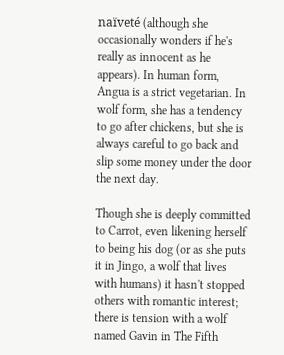naïveté (although she occasionally wonders if he's really as innocent as he appears). In human form, Angua is a strict vegetarian. In wolf form, she has a tendency to go after chickens, but she is always careful to go back and slip some money under the door the next day.

Though she is deeply committed to Carrot, even likening herself to being his dog (or as she puts it in Jingo, a wolf that lives with humans) it hasn't stopped others with romantic interest; there is tension with a wolf named Gavin in The Fifth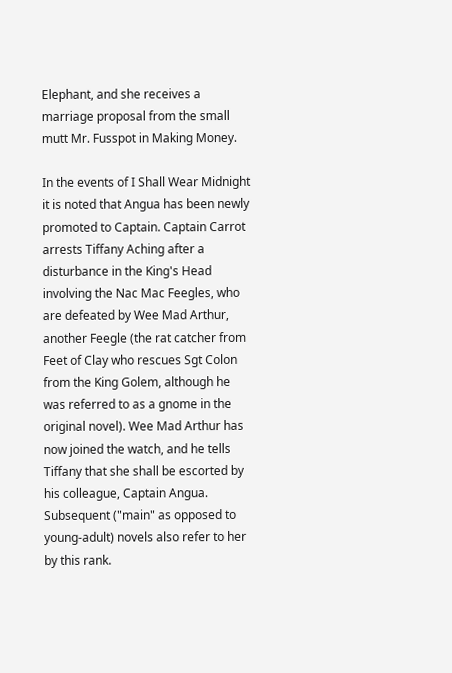Elephant, and she receives a marriage proposal from the small mutt Mr. Fusspot in Making Money.

In the events of I Shall Wear Midnight it is noted that Angua has been newly promoted to Captain. Captain Carrot arrests Tiffany Aching after a disturbance in the King's Head involving the Nac Mac Feegles, who are defeated by Wee Mad Arthur, another Feegle (the rat catcher from Feet of Clay who rescues Sgt Colon from the King Golem, although he was referred to as a gnome in the original novel). Wee Mad Arthur has now joined the watch, and he tells Tiffany that she shall be escorted by his colleague, Captain Angua. Subsequent ("main" as opposed to young-adult) novels also refer to her by this rank.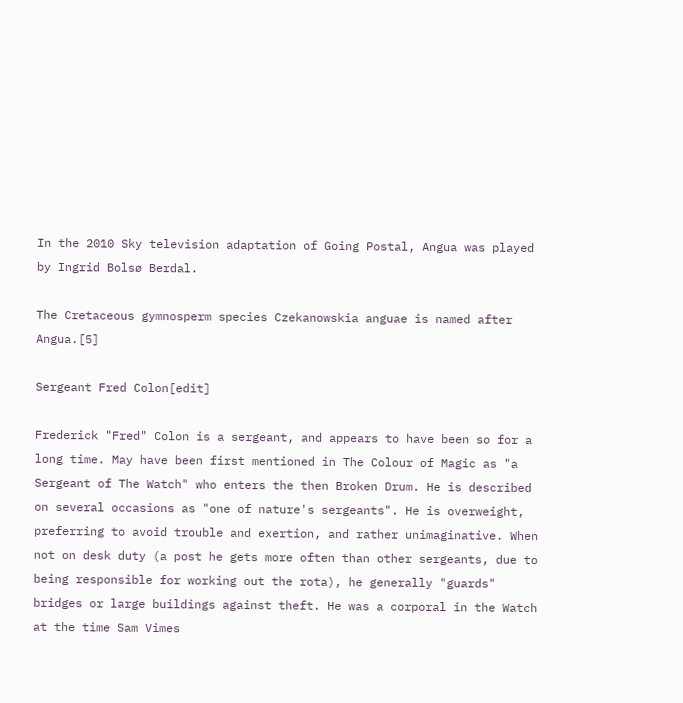In the 2010 Sky television adaptation of Going Postal, Angua was played by Ingrid Bolsø Berdal.

The Cretaceous gymnosperm species Czekanowskia anguae is named after Angua.[5]

Sergeant Fred Colon[edit]

Frederick "Fred" Colon is a sergeant, and appears to have been so for a long time. May have been first mentioned in The Colour of Magic as "a Sergeant of The Watch" who enters the then Broken Drum. He is described on several occasions as "one of nature's sergeants". He is overweight, preferring to avoid trouble and exertion, and rather unimaginative. When not on desk duty (a post he gets more often than other sergeants, due to being responsible for working out the rota), he generally "guards" bridges or large buildings against theft. He was a corporal in the Watch at the time Sam Vimes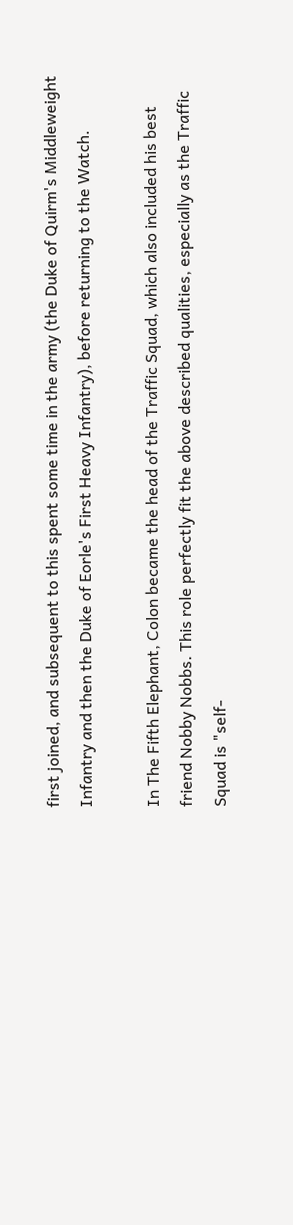first joined, and subsequent to this spent some time in the army (the Duke of Quirm's Middleweight Infantry and then the Duke of Eorle's First Heavy Infantry), before returning to the Watch.

In The Fifth Elephant, Colon became the head of the Traffic Squad, which also included his best friend Nobby Nobbs. This role perfectly fit the above described qualities, especially as the Traffic Squad is "self-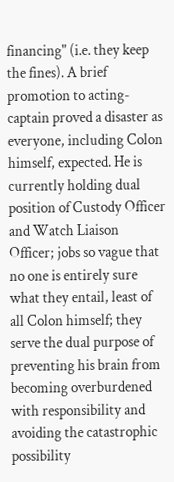financing" (i.e. they keep the fines). A brief promotion to acting-captain proved a disaster as everyone, including Colon himself, expected. He is currently holding dual position of Custody Officer and Watch Liaison Officer; jobs so vague that no one is entirely sure what they entail, least of all Colon himself; they serve the dual purpose of preventing his brain from becoming overburdened with responsibility and avoiding the catastrophic possibility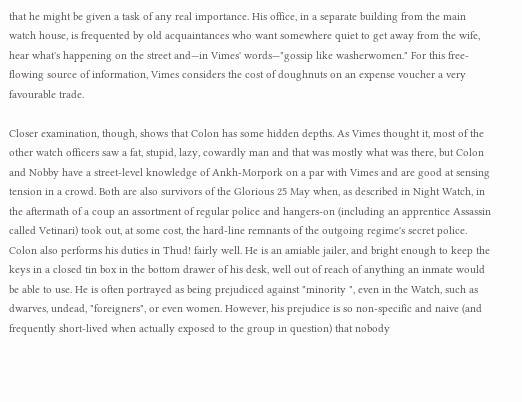that he might be given a task of any real importance. His office, in a separate building from the main watch house, is frequented by old acquaintances who want somewhere quiet to get away from the wife, hear what's happening on the street and—in Vimes' words—"gossip like washerwomen." For this free-flowing source of information, Vimes considers the cost of doughnuts on an expense voucher a very favourable trade.

Closer examination, though, shows that Colon has some hidden depths. As Vimes thought it, most of the other watch officers saw a fat, stupid, lazy, cowardly man and that was mostly what was there, but Colon and Nobby have a street-level knowledge of Ankh-Morpork on a par with Vimes and are good at sensing tension in a crowd. Both are also survivors of the Glorious 25 May when, as described in Night Watch, in the aftermath of a coup an assortment of regular police and hangers-on (including an apprentice Assassin called Vetinari) took out, at some cost, the hard-line remnants of the outgoing regime's secret police. Colon also performs his duties in Thud! fairly well. He is an amiable jailer, and bright enough to keep the keys in a closed tin box in the bottom drawer of his desk, well out of reach of anything an inmate would be able to use. He is often portrayed as being prejudiced against "minority ", even in the Watch, such as dwarves, undead, "foreigners", or even women. However, his prejudice is so non-specific and naive (and frequently short-lived when actually exposed to the group in question) that nobody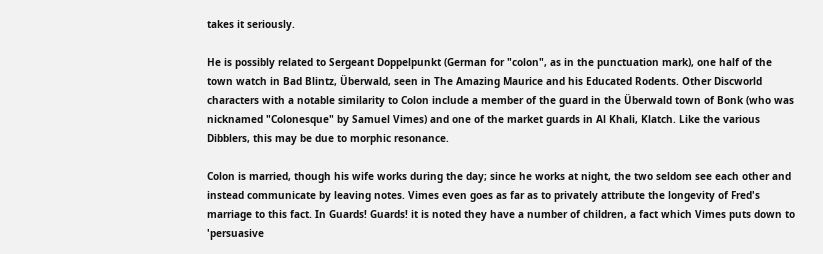takes it seriously.

He is possibly related to Sergeant Doppelpunkt (German for "colon", as in the punctuation mark), one half of the town watch in Bad Blintz, Überwald, seen in The Amazing Maurice and his Educated Rodents. Other Discworld characters with a notable similarity to Colon include a member of the guard in the Überwald town of Bonk (who was nicknamed "Colonesque" by Samuel Vimes) and one of the market guards in Al Khali, Klatch. Like the various Dibblers, this may be due to morphic resonance.

Colon is married, though his wife works during the day; since he works at night, the two seldom see each other and instead communicate by leaving notes. Vimes even goes as far as to privately attribute the longevity of Fred's marriage to this fact. In Guards! Guards! it is noted they have a number of children, a fact which Vimes puts down to 'persuasive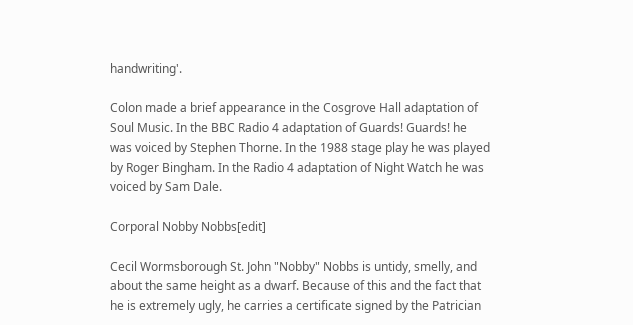handwriting'.

Colon made a brief appearance in the Cosgrove Hall adaptation of Soul Music. In the BBC Radio 4 adaptation of Guards! Guards! he was voiced by Stephen Thorne. In the 1988 stage play he was played by Roger Bingham. In the Radio 4 adaptation of Night Watch he was voiced by Sam Dale.

Corporal Nobby Nobbs[edit]

Cecil Wormsborough St. John "Nobby" Nobbs is untidy, smelly, and about the same height as a dwarf. Because of this and the fact that he is extremely ugly, he carries a certificate signed by the Patrician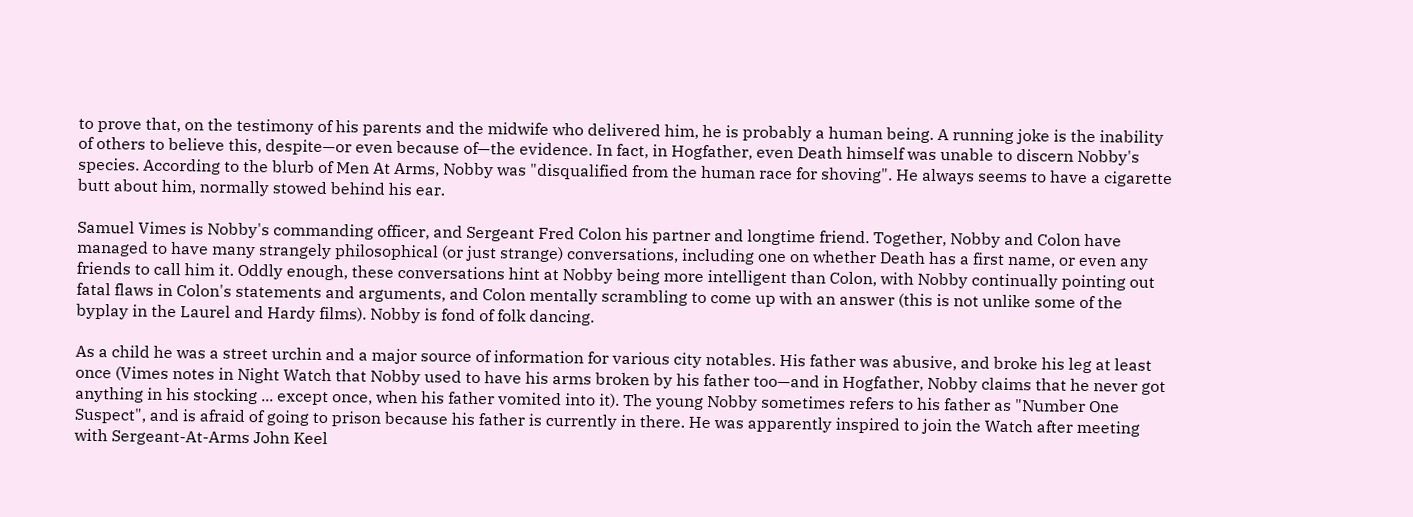to prove that, on the testimony of his parents and the midwife who delivered him, he is probably a human being. A running joke is the inability of others to believe this, despite—or even because of—the evidence. In fact, in Hogfather, even Death himself was unable to discern Nobby's species. According to the blurb of Men At Arms, Nobby was "disqualified from the human race for shoving". He always seems to have a cigarette butt about him, normally stowed behind his ear.

Samuel Vimes is Nobby's commanding officer, and Sergeant Fred Colon his partner and longtime friend. Together, Nobby and Colon have managed to have many strangely philosophical (or just strange) conversations, including one on whether Death has a first name, or even any friends to call him it. Oddly enough, these conversations hint at Nobby being more intelligent than Colon, with Nobby continually pointing out fatal flaws in Colon's statements and arguments, and Colon mentally scrambling to come up with an answer (this is not unlike some of the byplay in the Laurel and Hardy films). Nobby is fond of folk dancing.

As a child he was a street urchin and a major source of information for various city notables. His father was abusive, and broke his leg at least once (Vimes notes in Night Watch that Nobby used to have his arms broken by his father too—and in Hogfather, Nobby claims that he never got anything in his stocking ... except once, when his father vomited into it). The young Nobby sometimes refers to his father as "Number One Suspect", and is afraid of going to prison because his father is currently in there. He was apparently inspired to join the Watch after meeting with Sergeant-At-Arms John Keel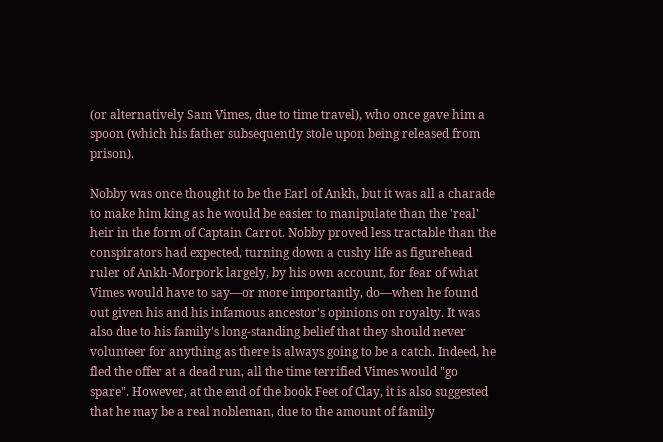(or alternatively Sam Vimes, due to time travel), who once gave him a spoon (which his father subsequently stole upon being released from prison).

Nobby was once thought to be the Earl of Ankh, but it was all a charade to make him king as he would be easier to manipulate than the 'real' heir in the form of Captain Carrot. Nobby proved less tractable than the conspirators had expected, turning down a cushy life as figurehead ruler of Ankh-Morpork largely, by his own account, for fear of what Vimes would have to say—or more importantly, do—when he found out given his and his infamous ancestor's opinions on royalty. It was also due to his family's long-standing belief that they should never volunteer for anything as there is always going to be a catch. Indeed, he fled the offer at a dead run, all the time terrified Vimes would "go spare". However, at the end of the book Feet of Clay, it is also suggested that he may be a real nobleman, due to the amount of family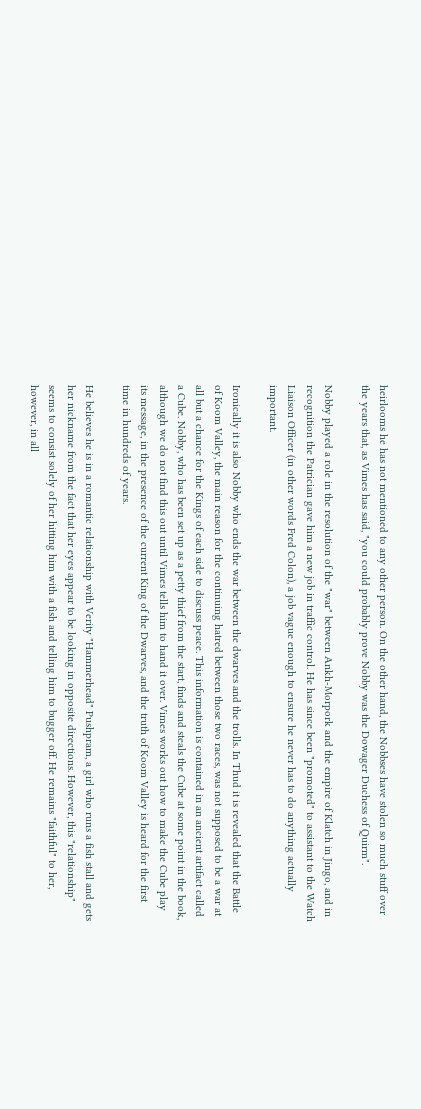heirlooms he has not mentioned to any other person. On the other hand, the Nobbses have stolen so much stuff over the years that, as Vimes has said, "you could probably prove Nobby was the Dowager Duchess of Quirm".

Nobby played a role in the resolution of the "war" between Ankh-Morpork and the empire of Klatch in Jingo, and in recognition the Patrician gave him a new job in traffic control. He has since been "promoted" to assistant to the Watch Liaison Officer (in other words Fred Colon), a job vague enough to ensure he never has to do anything actually important.

Ironically it is also Nobby who ends the war between the dwarves and the trolls. In Thud it is revealed that the Battle of Koom Valley, the main reason for the continuing hatred between those two races, was not supposed to be a war at all but a chance for the Kings of each side to discuss peace. This information is contained in an ancient artifact called a Cube. Nobby, who has been set up as a petty thief from the start, finds and steals the Cube at some point in the book, although we do not find this out until Vimes tells him to hand it over. Vimes works out how to make the Cube play its message, in the presence of the current King of the Dwarves, and the truth of Koom Valley is heard for the first time in hundreds of years.

He believes he is in a romantic relationship with Verity "Hammerhead" Pushpram, a girl who runs a fish stall and gets her nickname from the fact that her eyes appear to be looking in opposite directions. However, this "relationship" seems to consist solely of her hitting him with a fish and telling him to bugger off. He remains "faithful" to her, however, in all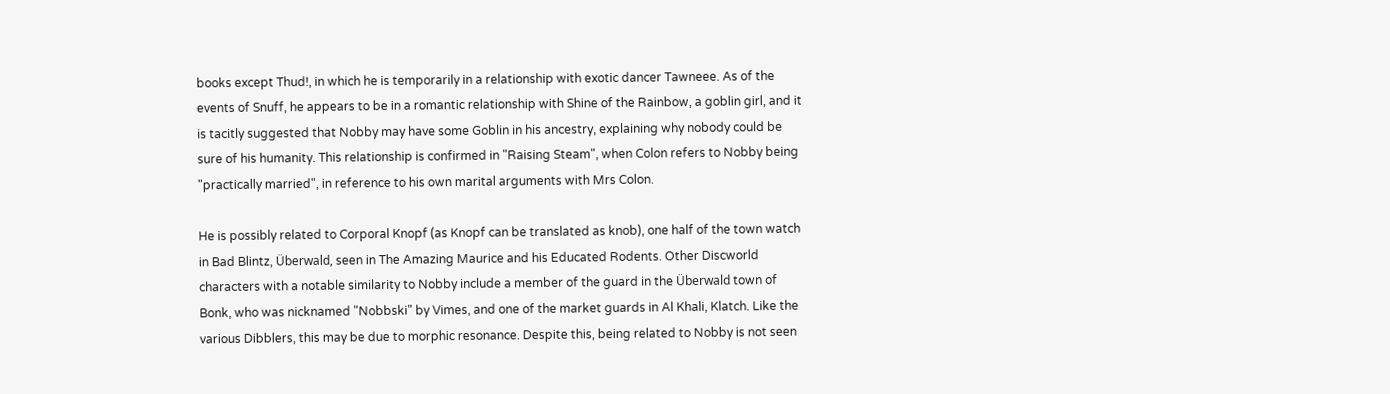books except Thud!, in which he is temporarily in a relationship with exotic dancer Tawneee. As of the events of Snuff, he appears to be in a romantic relationship with Shine of the Rainbow, a goblin girl, and it is tacitly suggested that Nobby may have some Goblin in his ancestry, explaining why nobody could be sure of his humanity. This relationship is confirmed in "Raising Steam", when Colon refers to Nobby being "practically married", in reference to his own marital arguments with Mrs Colon.

He is possibly related to Corporal Knopf (as Knopf can be translated as knob), one half of the town watch in Bad Blintz, Überwald, seen in The Amazing Maurice and his Educated Rodents. Other Discworld characters with a notable similarity to Nobby include a member of the guard in the Überwald town of Bonk, who was nicknamed "Nobbski" by Vimes, and one of the market guards in Al Khali, Klatch. Like the various Dibblers, this may be due to morphic resonance. Despite this, being related to Nobby is not seen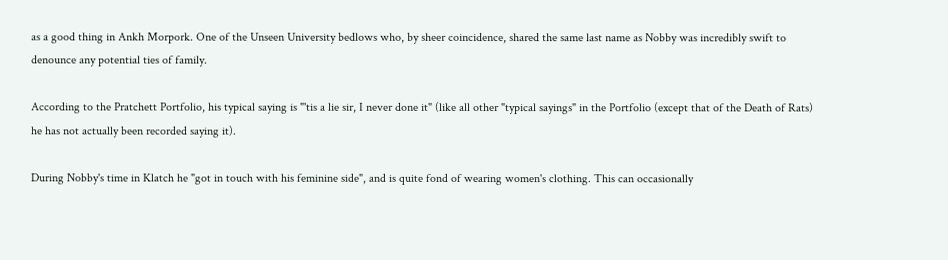as a good thing in Ankh Morpork. One of the Unseen University bedlows who, by sheer coincidence, shared the same last name as Nobby was incredibly swift to denounce any potential ties of family.

According to the Pratchett Portfolio, his typical saying is "'tis a lie sir, I never done it" (like all other "typical sayings" in the Portfolio (except that of the Death of Rats) he has not actually been recorded saying it).

During Nobby's time in Klatch he "got in touch with his feminine side", and is quite fond of wearing women's clothing. This can occasionally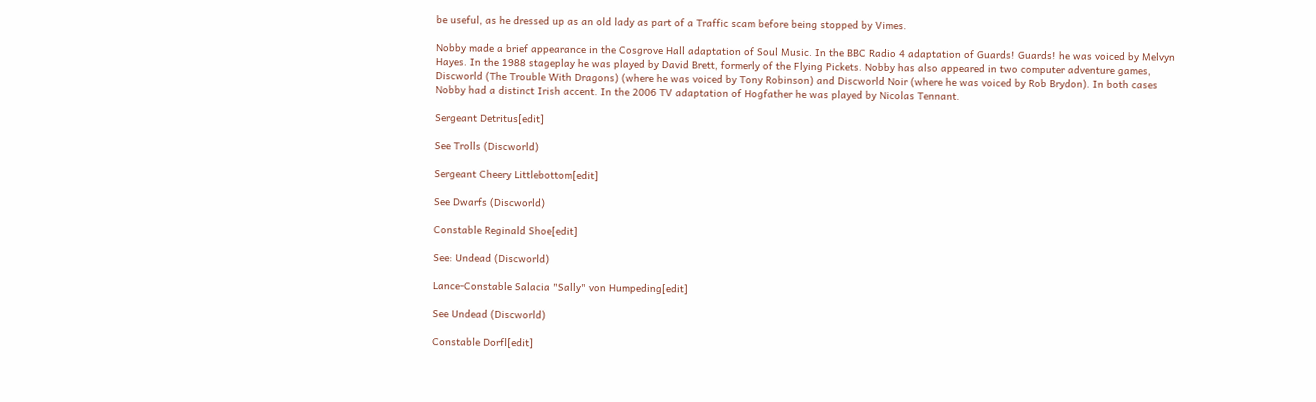be useful, as he dressed up as an old lady as part of a Traffic scam before being stopped by Vimes.

Nobby made a brief appearance in the Cosgrove Hall adaptation of Soul Music. In the BBC Radio 4 adaptation of Guards! Guards! he was voiced by Melvyn Hayes. In the 1988 stageplay he was played by David Brett, formerly of the Flying Pickets. Nobby has also appeared in two computer adventure games, Discworld (The Trouble With Dragons) (where he was voiced by Tony Robinson) and Discworld Noir (where he was voiced by Rob Brydon). In both cases Nobby had a distinct Irish accent. In the 2006 TV adaptation of Hogfather he was played by Nicolas Tennant.

Sergeant Detritus[edit]

See Trolls (Discworld)

Sergeant Cheery Littlebottom[edit]

See Dwarfs (Discworld)

Constable Reginald Shoe[edit]

See: Undead (Discworld)

Lance-Constable Salacia "Sally" von Humpeding[edit]

See Undead (Discworld)

Constable Dorfl[edit]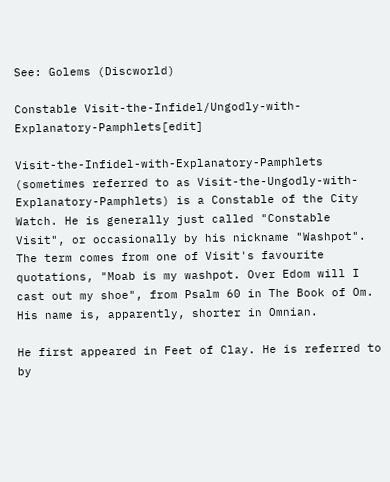See: Golems (Discworld)

Constable Visit-the-Infidel/Ungodly-with-Explanatory-Pamphlets[edit]

Visit-the-Infidel-with-Explanatory-Pamphlets (sometimes referred to as Visit-the-Ungodly-with-Explanatory-Pamphlets) is a Constable of the City Watch. He is generally just called "Constable Visit", or occasionally by his nickname "Washpot". The term comes from one of Visit's favourite quotations, "Moab is my washpot. Over Edom will I cast out my shoe", from Psalm 60 in The Book of Om. His name is, apparently, shorter in Omnian.

He first appeared in Feet of Clay. He is referred to by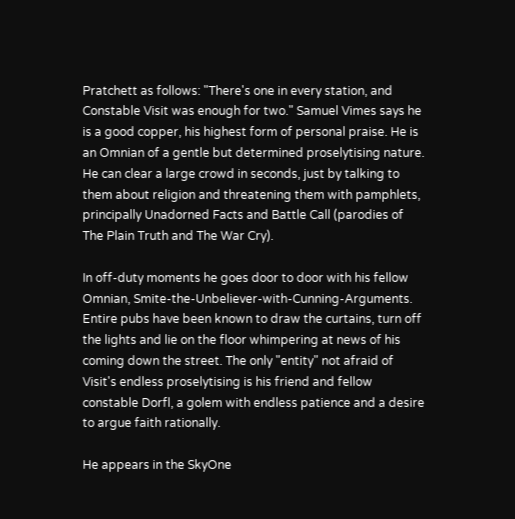Pratchett as follows: "There's one in every station, and Constable Visit was enough for two." Samuel Vimes says he is a good copper, his highest form of personal praise. He is an Omnian of a gentle but determined proselytising nature. He can clear a large crowd in seconds, just by talking to them about religion and threatening them with pamphlets, principally Unadorned Facts and Battle Call (parodies of The Plain Truth and The War Cry).

In off-duty moments he goes door to door with his fellow Omnian, Smite-the-Unbeliever-with-Cunning-Arguments. Entire pubs have been known to draw the curtains, turn off the lights and lie on the floor whimpering at news of his coming down the street. The only "entity" not afraid of Visit's endless proselytising is his friend and fellow constable Dorfl, a golem with endless patience and a desire to argue faith rationally.

He appears in the SkyOne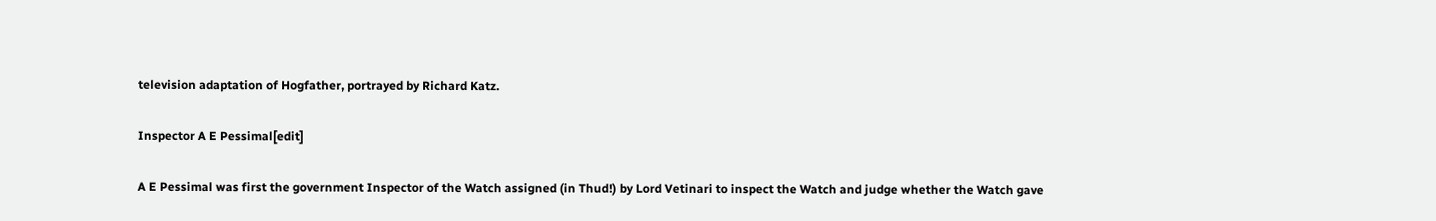television adaptation of Hogfather, portrayed by Richard Katz.

Inspector A E Pessimal[edit]

A E Pessimal was first the government Inspector of the Watch assigned (in Thud!) by Lord Vetinari to inspect the Watch and judge whether the Watch gave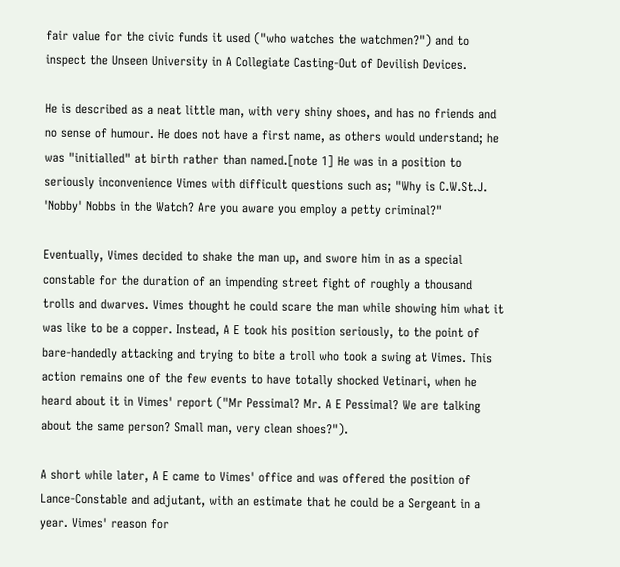fair value for the civic funds it used ("who watches the watchmen?") and to inspect the Unseen University in A Collegiate Casting-Out of Devilish Devices.

He is described as a neat little man, with very shiny shoes, and has no friends and no sense of humour. He does not have a first name, as others would understand; he was "initialled" at birth rather than named.[note 1] He was in a position to seriously inconvenience Vimes with difficult questions such as; "Why is C.W.St.J. 'Nobby' Nobbs in the Watch? Are you aware you employ a petty criminal?"

Eventually, Vimes decided to shake the man up, and swore him in as a special constable for the duration of an impending street fight of roughly a thousand trolls and dwarves. Vimes thought he could scare the man while showing him what it was like to be a copper. Instead, A E took his position seriously, to the point of bare-handedly attacking and trying to bite a troll who took a swing at Vimes. This action remains one of the few events to have totally shocked Vetinari, when he heard about it in Vimes' report ("Mr Pessimal? Mr. A E Pessimal? We are talking about the same person? Small man, very clean shoes?").

A short while later, A E came to Vimes' office and was offered the position of Lance-Constable and adjutant, with an estimate that he could be a Sergeant in a year. Vimes' reason for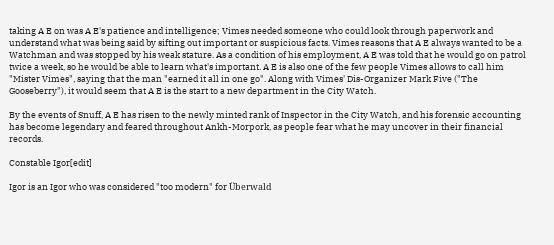taking A E on was A E's patience and intelligence; Vimes needed someone who could look through paperwork and understand what was being said by sifting out important or suspicious facts. Vimes reasons that A E always wanted to be a Watchman and was stopped by his weak stature. As a condition of his employment, A E was told that he would go on patrol twice a week, so he would be able to learn what's important. A E is also one of the few people Vimes allows to call him "Mister Vimes", saying that the man "earned it all in one go". Along with Vimes' Dis-Organizer Mark Five ("The Gooseberry"), it would seem that A E is the start to a new department in the City Watch.

By the events of Snuff, A E has risen to the newly minted rank of Inspector in the City Watch, and his forensic accounting has become legendary and feared throughout Ankh-Morpork, as people fear what he may uncover in their financial records.

Constable Igor[edit]

Igor is an Igor who was considered "too modern" for Überwald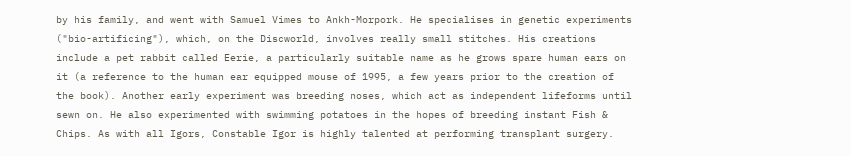by his family, and went with Samuel Vimes to Ankh-Morpork. He specialises in genetic experiments ("bio-artificing"), which, on the Discworld, involves really small stitches. His creations include a pet rabbit called Eerie, a particularly suitable name as he grows spare human ears on it (a reference to the human ear equipped mouse of 1995, a few years prior to the creation of the book). Another early experiment was breeding noses, which act as independent lifeforms until sewn on. He also experimented with swimming potatoes in the hopes of breeding instant Fish & Chips. As with all Igors, Constable Igor is highly talented at performing transplant surgery.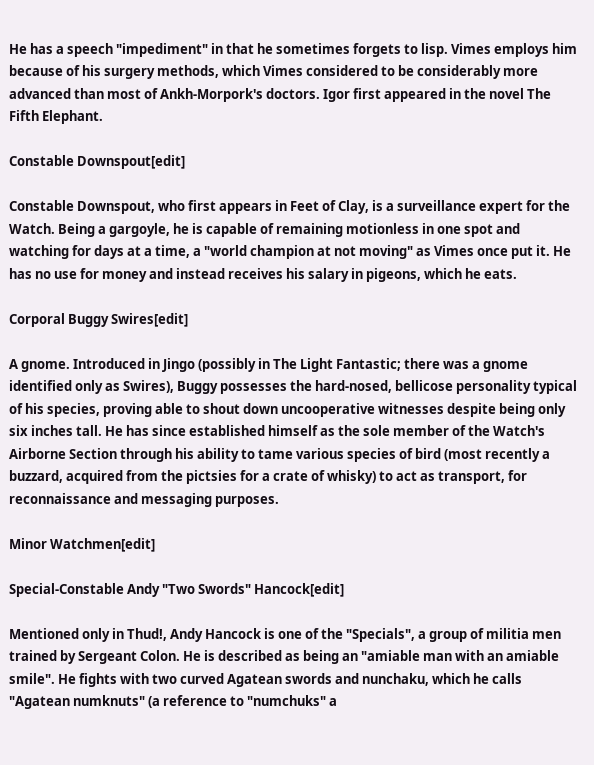He has a speech "impediment" in that he sometimes forgets to lisp. Vimes employs him because of his surgery methods, which Vimes considered to be considerably more advanced than most of Ankh-Morpork's doctors. Igor first appeared in the novel The Fifth Elephant.

Constable Downspout[edit]

Constable Downspout, who first appears in Feet of Clay, is a surveillance expert for the Watch. Being a gargoyle, he is capable of remaining motionless in one spot and watching for days at a time, a "world champion at not moving" as Vimes once put it. He has no use for money and instead receives his salary in pigeons, which he eats.

Corporal Buggy Swires[edit]

A gnome. Introduced in Jingo (possibly in The Light Fantastic; there was a gnome identified only as Swires), Buggy possesses the hard-nosed, bellicose personality typical of his species, proving able to shout down uncooperative witnesses despite being only six inches tall. He has since established himself as the sole member of the Watch's Airborne Section through his ability to tame various species of bird (most recently a buzzard, acquired from the pictsies for a crate of whisky) to act as transport, for reconnaissance and messaging purposes.

Minor Watchmen[edit]

Special-Constable Andy "Two Swords" Hancock[edit]

Mentioned only in Thud!, Andy Hancock is one of the "Specials", a group of militia men trained by Sergeant Colon. He is described as being an "amiable man with an amiable smile". He fights with two curved Agatean swords and nunchaku, which he calls "Agatean numknuts" (a reference to "numchuks" a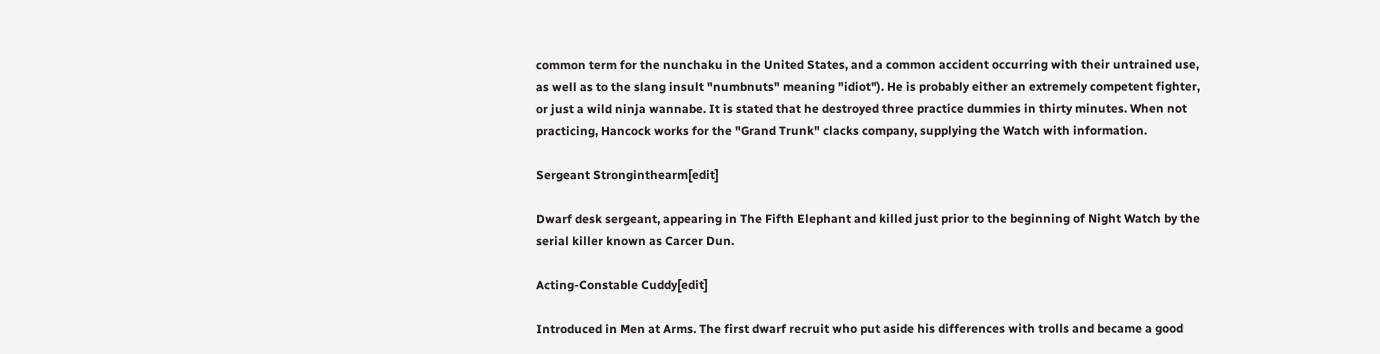common term for the nunchaku in the United States, and a common accident occurring with their untrained use, as well as to the slang insult "numbnuts" meaning "idiot"). He is probably either an extremely competent fighter, or just a wild ninja wannabe. It is stated that he destroyed three practice dummies in thirty minutes. When not practicing, Hancock works for the "Grand Trunk" clacks company, supplying the Watch with information.

Sergeant Stronginthearm[edit]

Dwarf desk sergeant, appearing in The Fifth Elephant and killed just prior to the beginning of Night Watch by the serial killer known as Carcer Dun.

Acting-Constable Cuddy[edit]

Introduced in Men at Arms. The first dwarf recruit who put aside his differences with trolls and became a good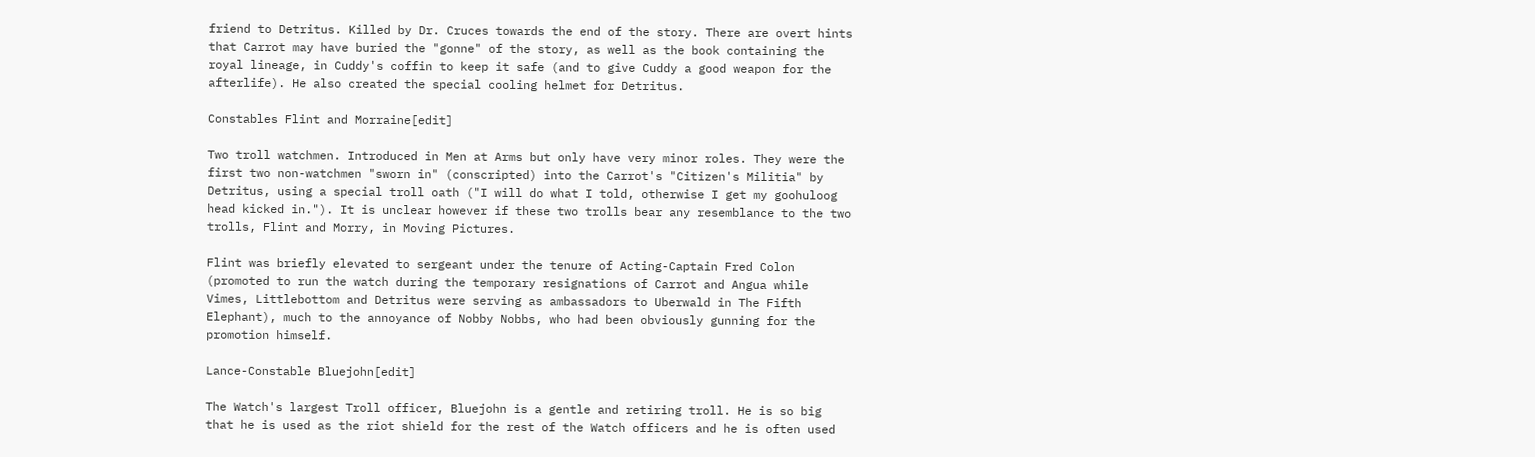friend to Detritus. Killed by Dr. Cruces towards the end of the story. There are overt hints that Carrot may have buried the "gonne" of the story, as well as the book containing the royal lineage, in Cuddy's coffin to keep it safe (and to give Cuddy a good weapon for the afterlife). He also created the special cooling helmet for Detritus.

Constables Flint and Morraine[edit]

Two troll watchmen. Introduced in Men at Arms but only have very minor roles. They were the first two non-watchmen "sworn in" (conscripted) into the Carrot's "Citizen's Militia" by Detritus, using a special troll oath ("I will do what I told, otherwise I get my goohuloog head kicked in."). It is unclear however if these two trolls bear any resemblance to the two trolls, Flint and Morry, in Moving Pictures.

Flint was briefly elevated to sergeant under the tenure of Acting-Captain Fred Colon (promoted to run the watch during the temporary resignations of Carrot and Angua while Vimes, Littlebottom and Detritus were serving as ambassadors to Uberwald in The Fifth Elephant), much to the annoyance of Nobby Nobbs, who had been obviously gunning for the promotion himself.

Lance-Constable Bluejohn[edit]

The Watch's largest Troll officer, Bluejohn is a gentle and retiring troll. He is so big that he is used as the riot shield for the rest of the Watch officers and he is often used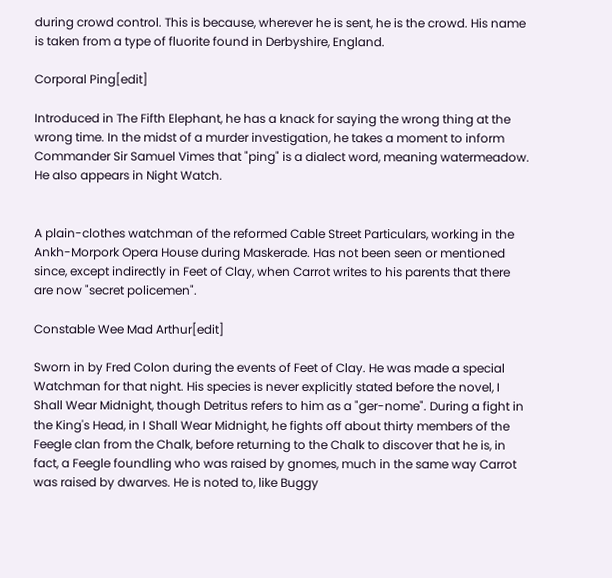during crowd control. This is because, wherever he is sent, he is the crowd. His name is taken from a type of fluorite found in Derbyshire, England.

Corporal Ping[edit]

Introduced in The Fifth Elephant, he has a knack for saying the wrong thing at the wrong time. In the midst of a murder investigation, he takes a moment to inform Commander Sir Samuel Vimes that "ping" is a dialect word, meaning watermeadow. He also appears in Night Watch.


A plain-clothes watchman of the reformed Cable Street Particulars, working in the Ankh-Morpork Opera House during Maskerade. Has not been seen or mentioned since, except indirectly in Feet of Clay, when Carrot writes to his parents that there are now "secret policemen".

Constable Wee Mad Arthur[edit]

Sworn in by Fred Colon during the events of Feet of Clay. He was made a special Watchman for that night. His species is never explicitly stated before the novel, I Shall Wear Midnight, though Detritus refers to him as a "ger-nome". During a fight in the King's Head, in I Shall Wear Midnight, he fights off about thirty members of the Feegle clan from the Chalk, before returning to the Chalk to discover that he is, in fact, a Feegle foundling who was raised by gnomes, much in the same way Carrot was raised by dwarves. He is noted to, like Buggy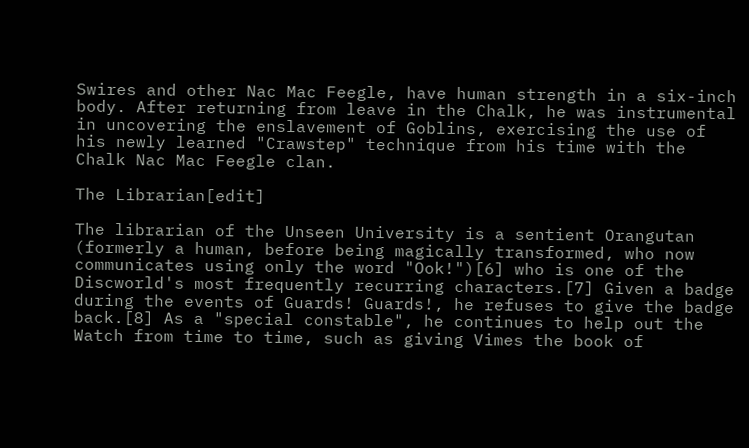Swires and other Nac Mac Feegle, have human strength in a six-inch body. After returning from leave in the Chalk, he was instrumental in uncovering the enslavement of Goblins, exercising the use of his newly learned "Crawstep" technique from his time with the Chalk Nac Mac Feegle clan.

The Librarian[edit]

The librarian of the Unseen University is a sentient Orangutan (formerly a human, before being magically transformed, who now communicates using only the word "Ook!")[6] who is one of the Discworld's most frequently recurring characters.[7] Given a badge during the events of Guards! Guards!, he refuses to give the badge back.[8] As a "special constable", he continues to help out the Watch from time to time, such as giving Vimes the book of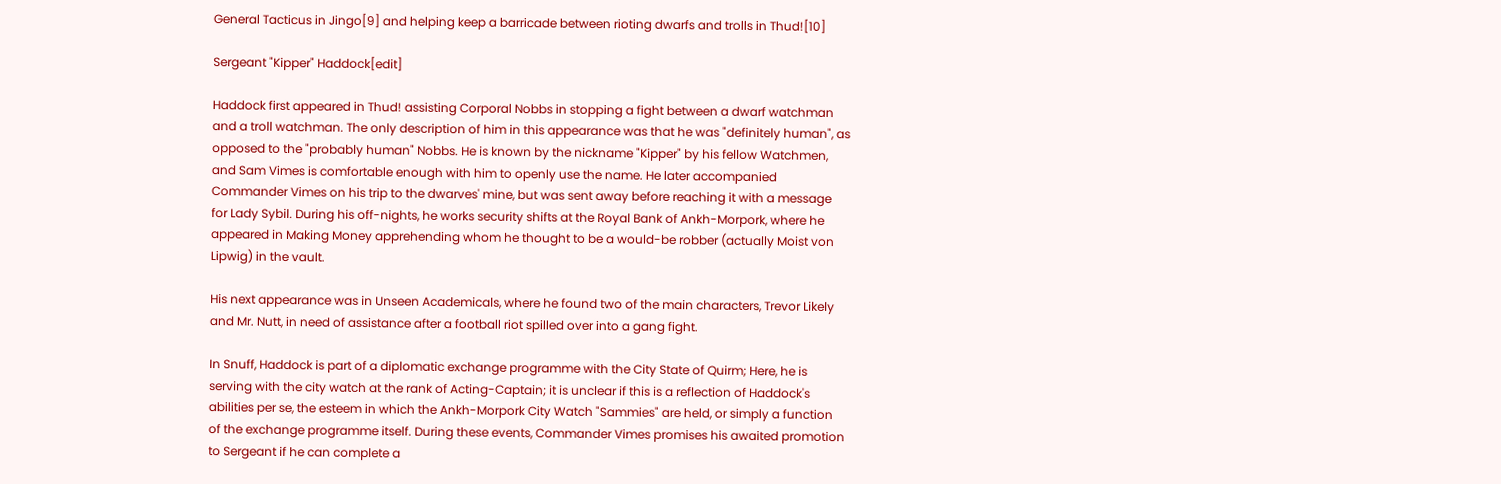General Tacticus in Jingo[9] and helping keep a barricade between rioting dwarfs and trolls in Thud![10]

Sergeant "Kipper" Haddock[edit]

Haddock first appeared in Thud! assisting Corporal Nobbs in stopping a fight between a dwarf watchman and a troll watchman. The only description of him in this appearance was that he was "definitely human", as opposed to the "probably human" Nobbs. He is known by the nickname "Kipper" by his fellow Watchmen, and Sam Vimes is comfortable enough with him to openly use the name. He later accompanied Commander Vimes on his trip to the dwarves' mine, but was sent away before reaching it with a message for Lady Sybil. During his off-nights, he works security shifts at the Royal Bank of Ankh-Morpork, where he appeared in Making Money apprehending whom he thought to be a would-be robber (actually Moist von Lipwig) in the vault.

His next appearance was in Unseen Academicals, where he found two of the main characters, Trevor Likely and Mr. Nutt, in need of assistance after a football riot spilled over into a gang fight.

In Snuff, Haddock is part of a diplomatic exchange programme with the City State of Quirm; Here, he is serving with the city watch at the rank of Acting-Captain; it is unclear if this is a reflection of Haddock's abilities per se, the esteem in which the Ankh-Morpork City Watch "Sammies" are held, or simply a function of the exchange programme itself. During these events, Commander Vimes promises his awaited promotion to Sergeant if he can complete a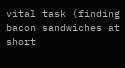vital task (finding bacon sandwiches at short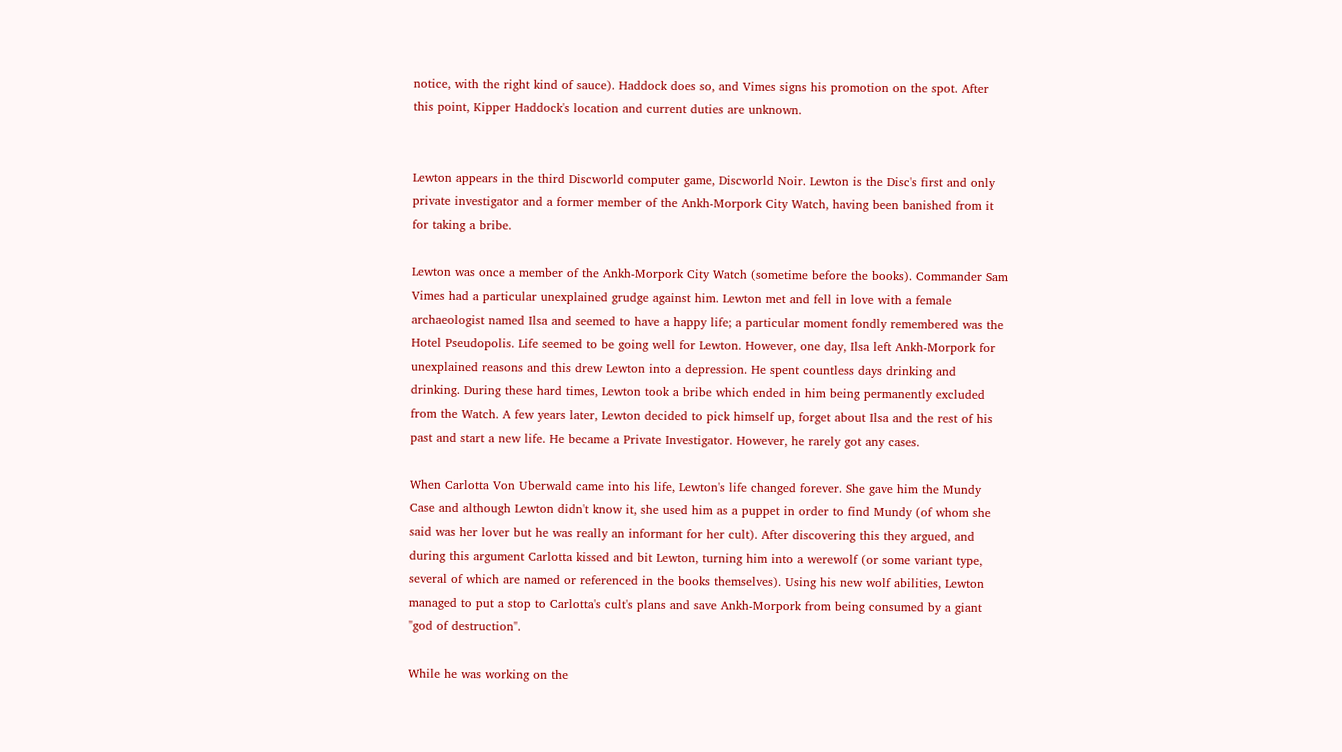notice, with the right kind of sauce). Haddock does so, and Vimes signs his promotion on the spot. After this point, Kipper Haddock's location and current duties are unknown.


Lewton appears in the third Discworld computer game, Discworld Noir. Lewton is the Disc's first and only private investigator and a former member of the Ankh-Morpork City Watch, having been banished from it for taking a bribe.

Lewton was once a member of the Ankh-Morpork City Watch (sometime before the books). Commander Sam Vimes had a particular unexplained grudge against him. Lewton met and fell in love with a female archaeologist named Ilsa and seemed to have a happy life; a particular moment fondly remembered was the Hotel Pseudopolis. Life seemed to be going well for Lewton. However, one day, Ilsa left Ankh-Morpork for unexplained reasons and this drew Lewton into a depression. He spent countless days drinking and drinking. During these hard times, Lewton took a bribe which ended in him being permanently excluded from the Watch. A few years later, Lewton decided to pick himself up, forget about Ilsa and the rest of his past and start a new life. He became a Private Investigator. However, he rarely got any cases.

When Carlotta Von Uberwald came into his life, Lewton's life changed forever. She gave him the Mundy Case and although Lewton didn't know it, she used him as a puppet in order to find Mundy (of whom she said was her lover but he was really an informant for her cult). After discovering this they argued, and during this argument Carlotta kissed and bit Lewton, turning him into a werewolf (or some variant type, several of which are named or referenced in the books themselves). Using his new wolf abilities, Lewton managed to put a stop to Carlotta's cult's plans and save Ankh-Morpork from being consumed by a giant "god of destruction".

While he was working on the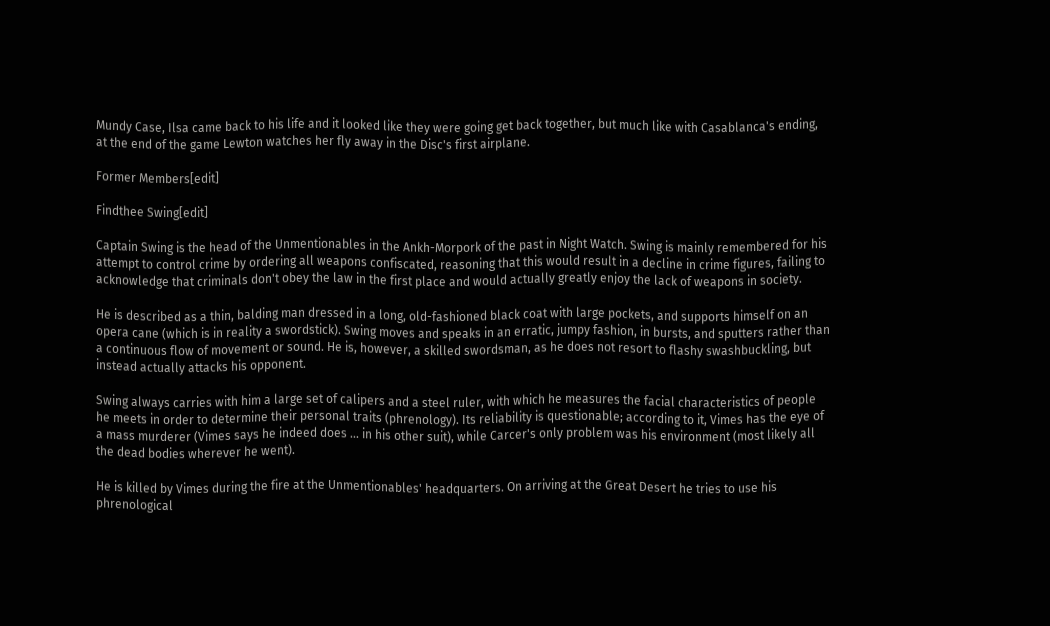Mundy Case, Ilsa came back to his life and it looked like they were going get back together, but much like with Casablanca's ending, at the end of the game Lewton watches her fly away in the Disc's first airplane.

Former Members[edit]

Findthee Swing[edit]

Captain Swing is the head of the Unmentionables in the Ankh-Morpork of the past in Night Watch. Swing is mainly remembered for his attempt to control crime by ordering all weapons confiscated, reasoning that this would result in a decline in crime figures, failing to acknowledge that criminals don't obey the law in the first place and would actually greatly enjoy the lack of weapons in society.

He is described as a thin, balding man dressed in a long, old-fashioned black coat with large pockets, and supports himself on an opera cane (which is in reality a swordstick). Swing moves and speaks in an erratic, jumpy fashion, in bursts, and sputters rather than a continuous flow of movement or sound. He is, however, a skilled swordsman, as he does not resort to flashy swashbuckling, but instead actually attacks his opponent.

Swing always carries with him a large set of calipers and a steel ruler, with which he measures the facial characteristics of people he meets in order to determine their personal traits (phrenology). Its reliability is questionable; according to it, Vimes has the eye of a mass murderer (Vimes says he indeed does ... in his other suit), while Carcer's only problem was his environment (most likely all the dead bodies wherever he went).

He is killed by Vimes during the fire at the Unmentionables' headquarters. On arriving at the Great Desert he tries to use his phrenological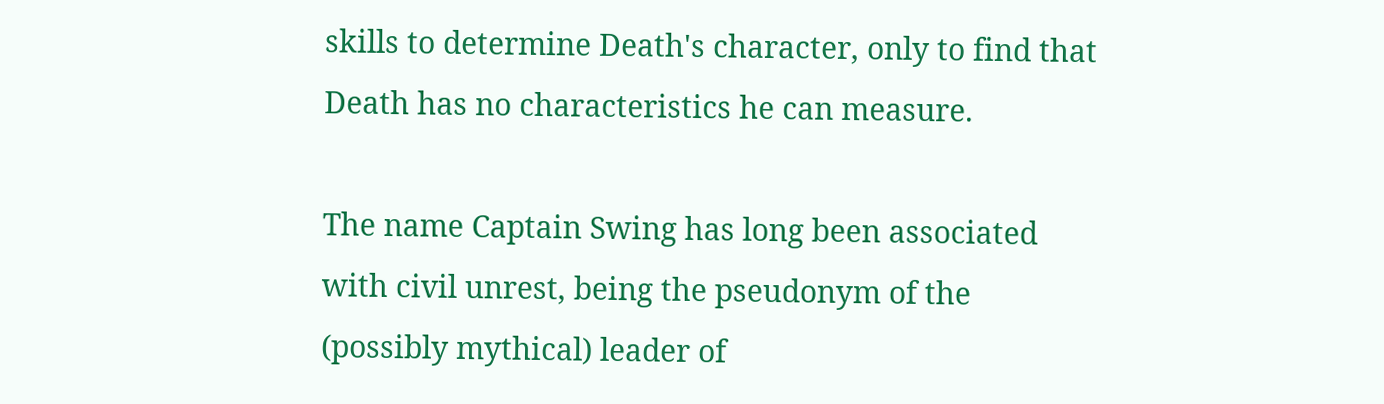skills to determine Death's character, only to find that Death has no characteristics he can measure.

The name Captain Swing has long been associated with civil unrest, being the pseudonym of the (possibly mythical) leader of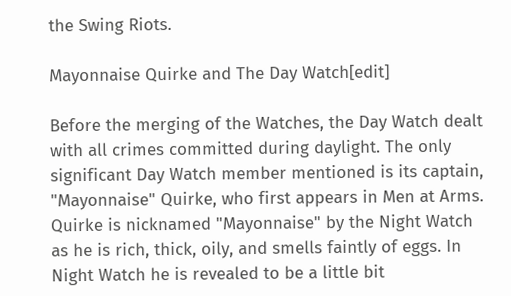the Swing Riots.

Mayonnaise Quirke and The Day Watch[edit]

Before the merging of the Watches, the Day Watch dealt with all crimes committed during daylight. The only significant Day Watch member mentioned is its captain, "Mayonnaise" Quirke, who first appears in Men at Arms. Quirke is nicknamed "Mayonnaise" by the Night Watch as he is rich, thick, oily, and smells faintly of eggs. In Night Watch he is revealed to be a little bit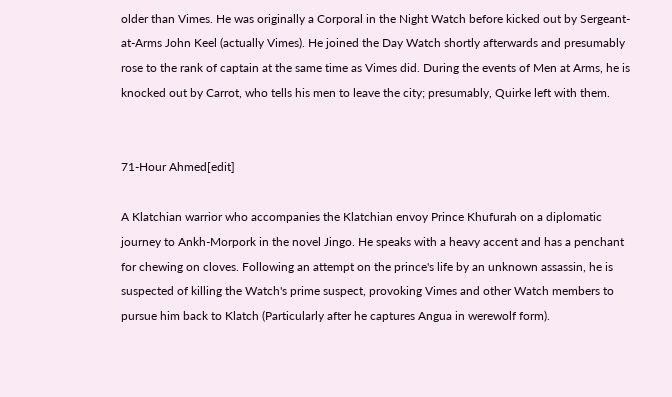older than Vimes. He was originally a Corporal in the Night Watch before kicked out by Sergeant-at-Arms John Keel (actually Vimes). He joined the Day Watch shortly afterwards and presumably rose to the rank of captain at the same time as Vimes did. During the events of Men at Arms, he is knocked out by Carrot, who tells his men to leave the city; presumably, Quirke left with them.


71-Hour Ahmed[edit]

A Klatchian warrior who accompanies the Klatchian envoy Prince Khufurah on a diplomatic journey to Ankh-Morpork in the novel Jingo. He speaks with a heavy accent and has a penchant for chewing on cloves. Following an attempt on the prince's life by an unknown assassin, he is suspected of killing the Watch's prime suspect, provoking Vimes and other Watch members to pursue him back to Klatch (Particularly after he captures Angua in werewolf form).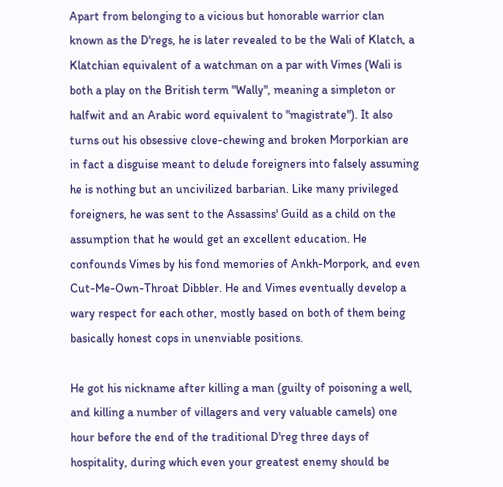Apart from belonging to a vicious but honorable warrior clan known as the D'regs, he is later revealed to be the Wali of Klatch, a Klatchian equivalent of a watchman on a par with Vimes (Wali is both a play on the British term "Wally", meaning a simpleton or halfwit and an Arabic word equivalent to "magistrate"). It also turns out his obsessive clove-chewing and broken Morporkian are in fact a disguise meant to delude foreigners into falsely assuming he is nothing but an uncivilized barbarian. Like many privileged foreigners, he was sent to the Assassins' Guild as a child on the assumption that he would get an excellent education. He confounds Vimes by his fond memories of Ankh-Morpork, and even Cut-Me-Own-Throat Dibbler. He and Vimes eventually develop a wary respect for each other, mostly based on both of them being basically honest cops in unenviable positions.

He got his nickname after killing a man (guilty of poisoning a well, and killing a number of villagers and very valuable camels) one hour before the end of the traditional D'reg three days of hospitality, during which even your greatest enemy should be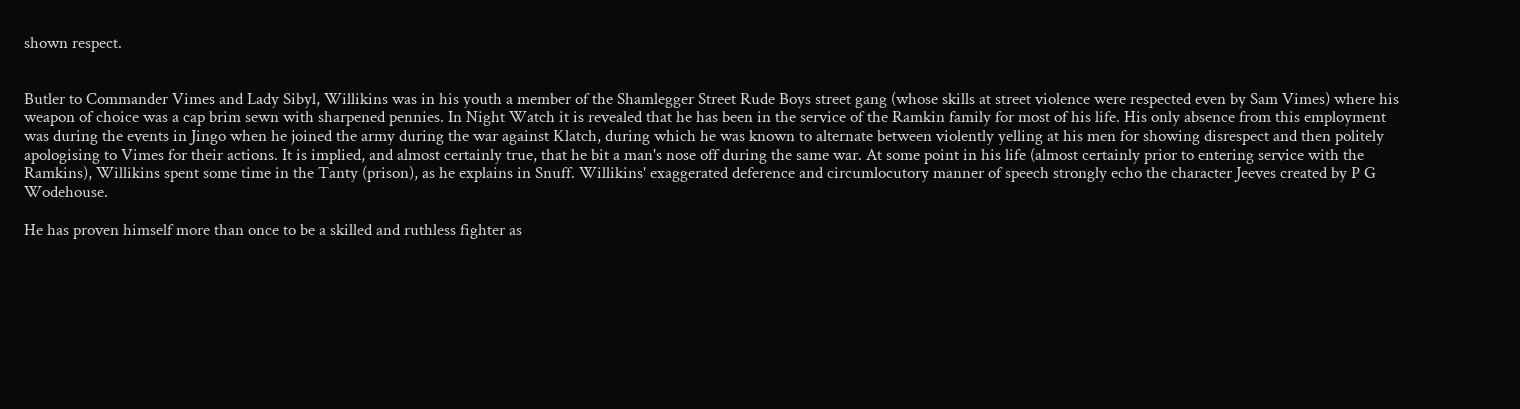shown respect.


Butler to Commander Vimes and Lady Sibyl, Willikins was in his youth a member of the Shamlegger Street Rude Boys street gang (whose skills at street violence were respected even by Sam Vimes) where his weapon of choice was a cap brim sewn with sharpened pennies. In Night Watch it is revealed that he has been in the service of the Ramkin family for most of his life. His only absence from this employment was during the events in Jingo when he joined the army during the war against Klatch, during which he was known to alternate between violently yelling at his men for showing disrespect and then politely apologising to Vimes for their actions. It is implied, and almost certainly true, that he bit a man's nose off during the same war. At some point in his life (almost certainly prior to entering service with the Ramkins), Willikins spent some time in the Tanty (prison), as he explains in Snuff. Willikins' exaggerated deference and circumlocutory manner of speech strongly echo the character Jeeves created by P G Wodehouse.

He has proven himself more than once to be a skilled and ruthless fighter as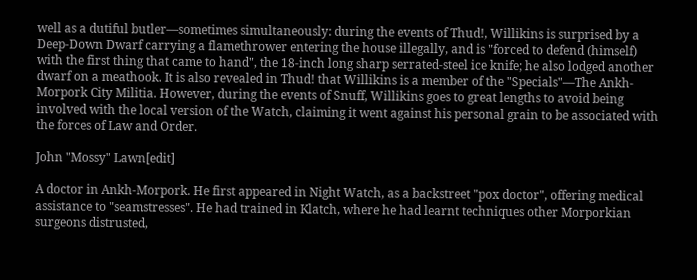well as a dutiful butler—sometimes simultaneously: during the events of Thud!, Willikins is surprised by a Deep-Down Dwarf carrying a flamethrower entering the house illegally, and is "forced to defend (himself) with the first thing that came to hand", the 18-inch long sharp serrated-steel ice knife; he also lodged another dwarf on a meathook. It is also revealed in Thud! that Willikins is a member of the "Specials"—The Ankh-Morpork City Militia. However, during the events of Snuff, Willikins goes to great lengths to avoid being involved with the local version of the Watch, claiming it went against his personal grain to be associated with the forces of Law and Order.

John "Mossy" Lawn[edit]

A doctor in Ankh-Morpork. He first appeared in Night Watch, as a backstreet "pox doctor", offering medical assistance to "seamstresses". He had trained in Klatch, where he had learnt techniques other Morporkian surgeons distrusted,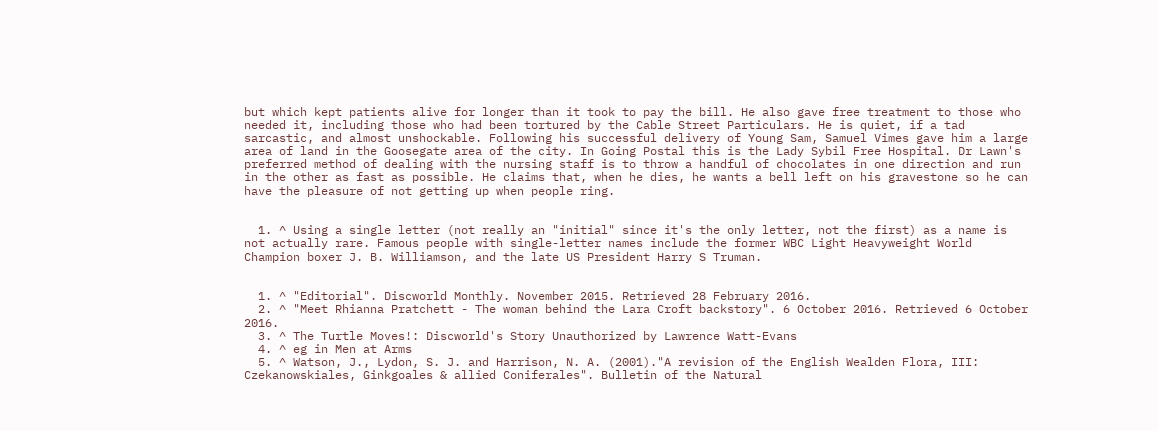but which kept patients alive for longer than it took to pay the bill. He also gave free treatment to those who needed it, including those who had been tortured by the Cable Street Particulars. He is quiet, if a tad sarcastic, and almost unshockable. Following his successful delivery of Young Sam, Samuel Vimes gave him a large area of land in the Goosegate area of the city. In Going Postal this is the Lady Sybil Free Hospital. Dr Lawn's preferred method of dealing with the nursing staff is to throw a handful of chocolates in one direction and run in the other as fast as possible. He claims that, when he dies, he wants a bell left on his gravestone so he can have the pleasure of not getting up when people ring.


  1. ^ Using a single letter (not really an "initial" since it's the only letter, not the first) as a name is not actually rare. Famous people with single-letter names include the former WBC Light Heavyweight World Champion boxer J. B. Williamson, and the late US President Harry S Truman.


  1. ^ "Editorial". Discworld Monthly. November 2015. Retrieved 28 February 2016.
  2. ^ "Meet Rhianna Pratchett - The woman behind the Lara Croft backstory". 6 October 2016. Retrieved 6 October 2016.
  3. ^ The Turtle Moves!: Discworld's Story Unauthorized by Lawrence Watt-Evans
  4. ^ eg in Men at Arms
  5. ^ Watson, J., Lydon, S. J. and Harrison, N. A. (2001)."A revision of the English Wealden Flora, III: Czekanowskiales, Ginkgoales & allied Coniferales". Bulletin of the Natural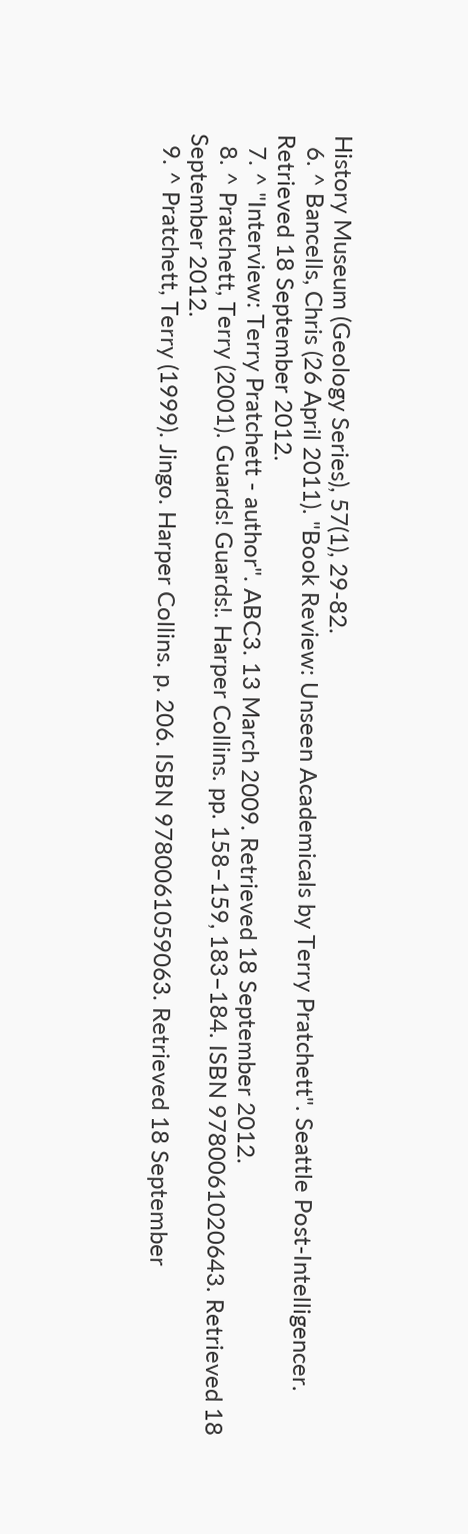History Museum (Geology Series), 57(1), 29-82.
  6. ^ Bancells, Chris (26 April 2011). "Book Review: Unseen Academicals by Terry Pratchett". Seattle Post-Intelligencer. Retrieved 18 September 2012.
  7. ^ "Interview: Terry Pratchett - author". ABC3. 13 March 2009. Retrieved 18 September 2012.
  8. ^ Pratchett, Terry (2001). Guards! Guards!. Harper Collins. pp. 158–159, 183–184. ISBN 9780061020643. Retrieved 18 September 2012.
  9. ^ Pratchett, Terry (1999). Jingo. Harper Collins. p. 206. ISBN 9780061059063. Retrieved 18 September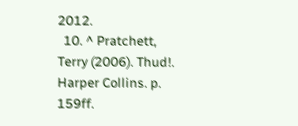2012.
  10. ^ Pratchett, Terry (2006). Thud!. Harper Collins. p. 159ff.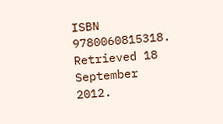ISBN 9780060815318. Retrieved 18 September 2012.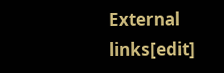External links[edit]